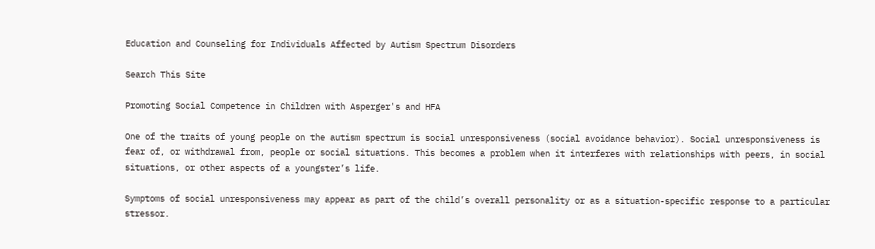Education and Counseling for Individuals Affected by Autism Spectrum Disorders

Search This Site

Promoting Social Competence in Children with Asperger's and HFA

One of the traits of young people on the autism spectrum is social unresponsiveness (social avoidance behavior). Social unresponsiveness is fear of, or withdrawal from, people or social situations. This becomes a problem when it interferes with relationships with peers, in social situations, or other aspects of a youngster’s life.

Symptoms of social unresponsiveness may appear as part of the child’s overall personality or as a situation-specific response to a particular stressor.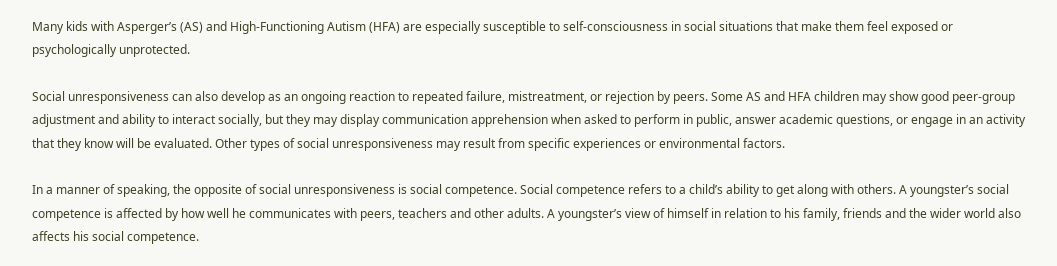Many kids with Asperger’s (AS) and High-Functioning Autism (HFA) are especially susceptible to self-consciousness in social situations that make them feel exposed or psychologically unprotected.

Social unresponsiveness can also develop as an ongoing reaction to repeated failure, mistreatment, or rejection by peers. Some AS and HFA children may show good peer-group adjustment and ability to interact socially, but they may display communication apprehension when asked to perform in public, answer academic questions, or engage in an activity that they know will be evaluated. Other types of social unresponsiveness may result from specific experiences or environmental factors.

In a manner of speaking, the opposite of social unresponsiveness is social competence. Social competence refers to a child’s ability to get along with others. A youngster’s social competence is affected by how well he communicates with peers, teachers and other adults. A youngster’s view of himself in relation to his family, friends and the wider world also affects his social competence.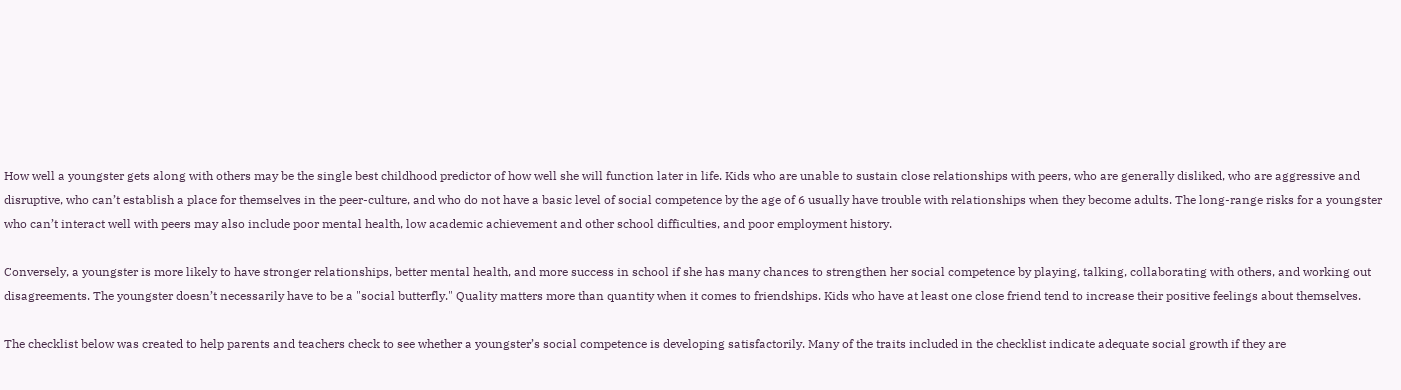How well a youngster gets along with others may be the single best childhood predictor of how well she will function later in life. Kids who are unable to sustain close relationships with peers, who are generally disliked, who are aggressive and disruptive, who can’t establish a place for themselves in the peer-culture, and who do not have a basic level of social competence by the age of 6 usually have trouble with relationships when they become adults. The long-range risks for a youngster who can’t interact well with peers may also include poor mental health, low academic achievement and other school difficulties, and poor employment history.

Conversely, a youngster is more likely to have stronger relationships, better mental health, and more success in school if she has many chances to strengthen her social competence by playing, talking, collaborating with others, and working out disagreements. The youngster doesn’t necessarily have to be a "social butterfly." Quality matters more than quantity when it comes to friendships. Kids who have at least one close friend tend to increase their positive feelings about themselves.

The checklist below was created to help parents and teachers check to see whether a youngster’s social competence is developing satisfactorily. Many of the traits included in the checklist indicate adequate social growth if they are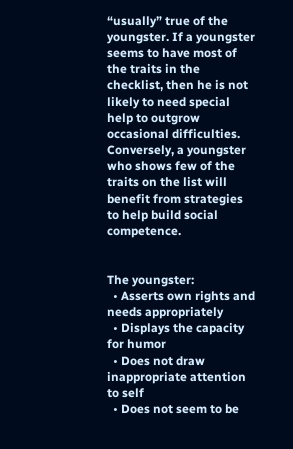“usually” true of the youngster. If a youngster seems to have most of the traits in the checklist, then he is not likely to need special help to outgrow occasional difficulties. Conversely, a youngster who shows few of the traits on the list will benefit from strategies to help build social competence.


The youngster:
  • Asserts own rights and needs appropriately
  • Displays the capacity for humor
  • Does not draw inappropriate attention to self
  • Does not seem to be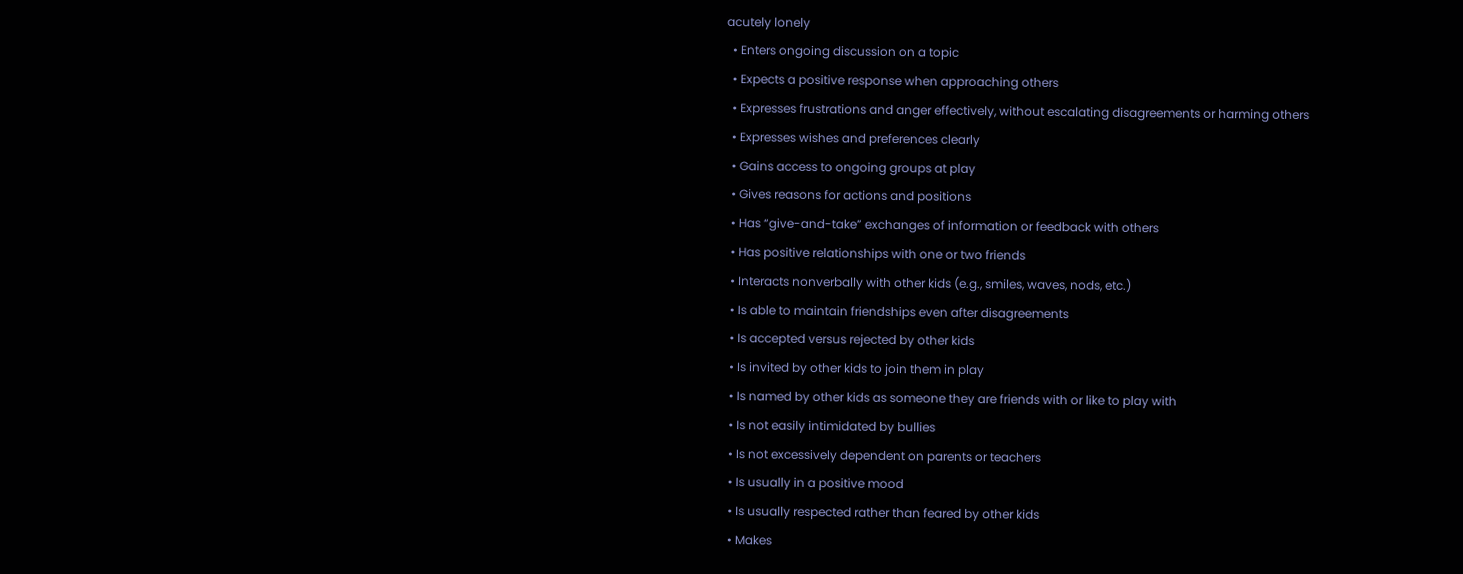acutely lonely
  • Enters ongoing discussion on a topic
  • Expects a positive response when approaching others
  • Expresses frustrations and anger effectively, without escalating disagreements or harming others
  • Expresses wishes and preferences clearly
  • Gains access to ongoing groups at play
  • Gives reasons for actions and positions
  • Has “give-and-take” exchanges of information or feedback with others
  • Has positive relationships with one or two friends
  • Interacts nonverbally with other kids (e.g., smiles, waves, nods, etc.)
  • Is able to maintain friendships even after disagreements
  • Is accepted versus rejected by other kids
  • Is invited by other kids to join them in play
  • Is named by other kids as someone they are friends with or like to play with
  • Is not easily intimidated by bullies
  • Is not excessively dependent on parents or teachers
  • Is usually in a positive mood
  • Is usually respected rather than feared by other kids
  • Makes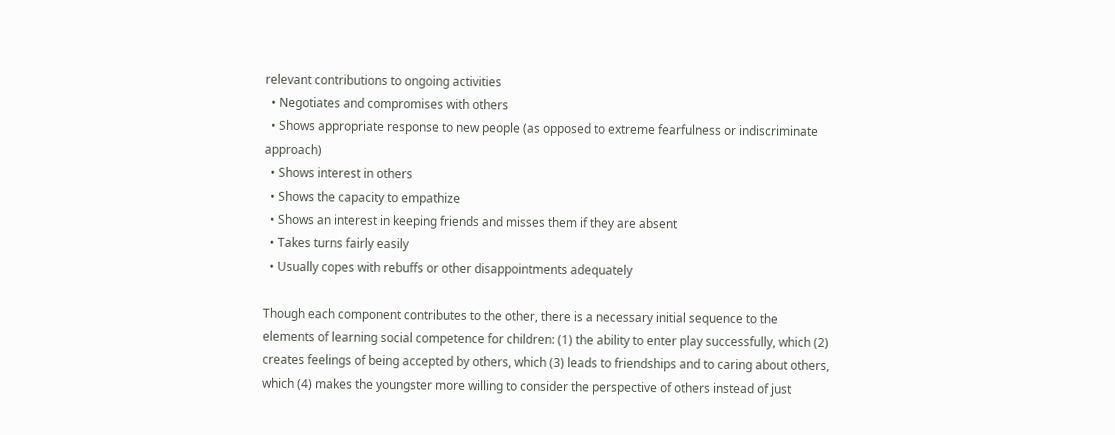relevant contributions to ongoing activities
  • Negotiates and compromises with others
  • Shows appropriate response to new people (as opposed to extreme fearfulness or indiscriminate approach)
  • Shows interest in others
  • Shows the capacity to empathize
  • Shows an interest in keeping friends and misses them if they are absent
  • Takes turns fairly easily
  • Usually copes with rebuffs or other disappointments adequately

Though each component contributes to the other, there is a necessary initial sequence to the elements of learning social competence for children: (1) the ability to enter play successfully, which (2) creates feelings of being accepted by others, which (3) leads to friendships and to caring about others, which (4) makes the youngster more willing to consider the perspective of others instead of just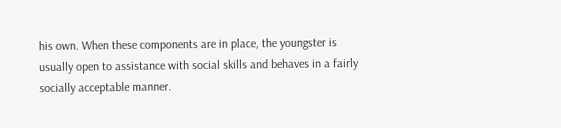his own. When these components are in place, the youngster is usually open to assistance with social skills and behaves in a fairly socially acceptable manner.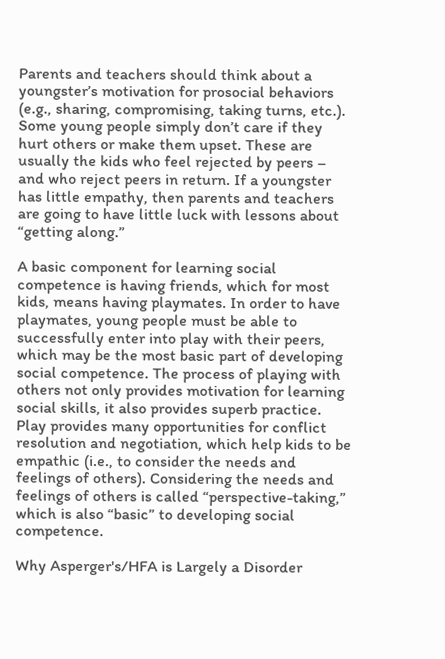Parents and teachers should think about a youngster’s motivation for prosocial behaviors (e.g., sharing, compromising, taking turns, etc.). Some young people simply don’t care if they hurt others or make them upset. These are usually the kids who feel rejected by peers – and who reject peers in return. If a youngster has little empathy, then parents and teachers are going to have little luck with lessons about “getting along.”

A basic component for learning social competence is having friends, which for most kids, means having playmates. In order to have playmates, young people must be able to successfully enter into play with their peers, which may be the most basic part of developing social competence. The process of playing with others not only provides motivation for learning social skills, it also provides superb practice. Play provides many opportunities for conflict resolution and negotiation, which help kids to be empathic (i.e., to consider the needs and feelings of others). Considering the needs and feelings of others is called “perspective-taking,” which is also “basic” to developing social competence.

Why Asperger's/HFA is Largely a Disorder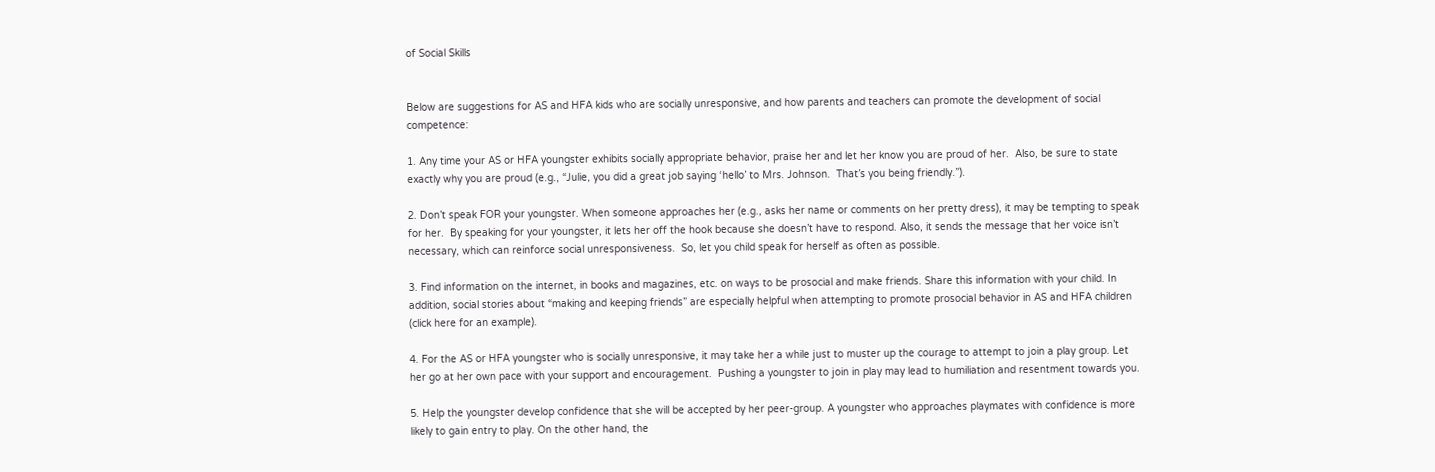of Social Skills


Below are suggestions for AS and HFA kids who are socially unresponsive, and how parents and teachers can promote the development of social competence:

1. Any time your AS or HFA youngster exhibits socially appropriate behavior, praise her and let her know you are proud of her.  Also, be sure to state exactly why you are proud (e.g., “Julie, you did a great job saying ‘hello’ to Mrs. Johnson.  That’s you being friendly.”).

2. Don’t speak FOR your youngster. When someone approaches her (e.g., asks her name or comments on her pretty dress), it may be tempting to speak for her.  By speaking for your youngster, it lets her off the hook because she doesn’t have to respond. Also, it sends the message that her voice isn’t necessary, which can reinforce social unresponsiveness.  So, let you child speak for herself as often as possible.

3. Find information on the internet, in books and magazines, etc. on ways to be prosocial and make friends. Share this information with your child. In addition, social stories about “making and keeping friends” are especially helpful when attempting to promote prosocial behavior in AS and HFA children (click here for an example).

4. For the AS or HFA youngster who is socially unresponsive, it may take her a while just to muster up the courage to attempt to join a play group. Let her go at her own pace with your support and encouragement.  Pushing a youngster to join in play may lead to humiliation and resentment towards you.

5. Help the youngster develop confidence that she will be accepted by her peer-group. A youngster who approaches playmates with confidence is more likely to gain entry to play. On the other hand, the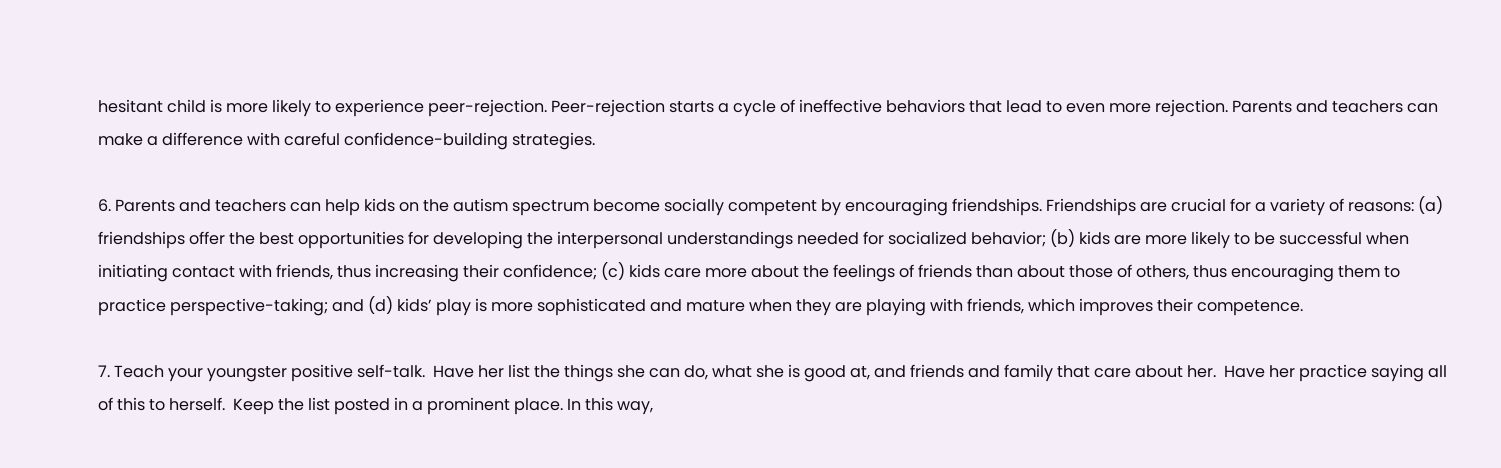hesitant child is more likely to experience peer-rejection. Peer-rejection starts a cycle of ineffective behaviors that lead to even more rejection. Parents and teachers can make a difference with careful confidence-building strategies.

6. Parents and teachers can help kids on the autism spectrum become socially competent by encouraging friendships. Friendships are crucial for a variety of reasons: (a) friendships offer the best opportunities for developing the interpersonal understandings needed for socialized behavior; (b) kids are more likely to be successful when initiating contact with friends, thus increasing their confidence; (c) kids care more about the feelings of friends than about those of others, thus encouraging them to practice perspective-taking; and (d) kids’ play is more sophisticated and mature when they are playing with friends, which improves their competence.

7. Teach your youngster positive self-talk.  Have her list the things she can do, what she is good at, and friends and family that care about her.  Have her practice saying all of this to herself.  Keep the list posted in a prominent place. In this way,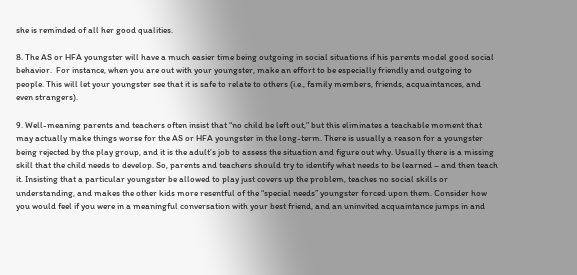she is reminded of all her good qualities.

8. The AS or HFA youngster will have a much easier time being outgoing in social situations if his parents model good social behavior.  For instance, when you are out with your youngster, make an effort to be especially friendly and outgoing to people. This will let your youngster see that it is safe to relate to others (i.e., family members, friends, acquaintances, and even strangers).

9. Well-meaning parents and teachers often insist that “no child be left out,” but this eliminates a teachable moment that may actually make things worse for the AS or HFA youngster in the long-term. There is usually a reason for a youngster being rejected by the play group, and it is the adult’s job to assess the situation and figure out why. Usually there is a missing skill that the child needs to develop. So, parents and teachers should try to identify what needs to be learned – and then teach it. Insisting that a particular youngster be allowed to play just covers up the problem, teaches no social skills or understanding, and makes the other kids more resentful of the “special needs” youngster forced upon them. Consider how you would feel if you were in a meaningful conversation with your best friend, and an uninvited acquaintance jumps in and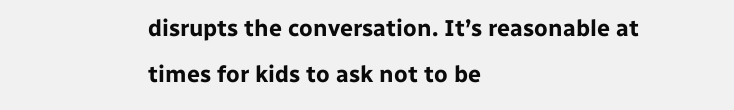disrupts the conversation. It’s reasonable at times for kids to ask not to be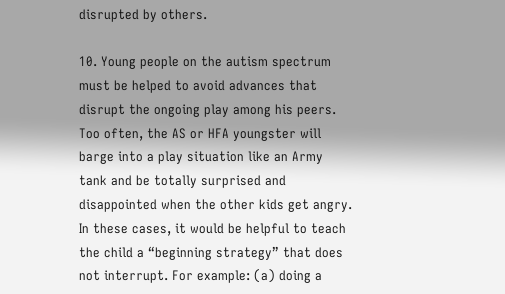disrupted by others.

10. Young people on the autism spectrum must be helped to avoid advances that disrupt the ongoing play among his peers. Too often, the AS or HFA youngster will barge into a play situation like an Army tank and be totally surprised and disappointed when the other kids get angry. In these cases, it would be helpful to teach the child a “beginning strategy” that does not interrupt. For example: (a) doing a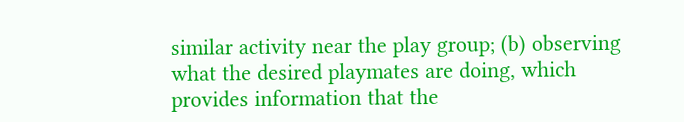similar activity near the play group; (b) observing what the desired playmates are doing, which provides information that the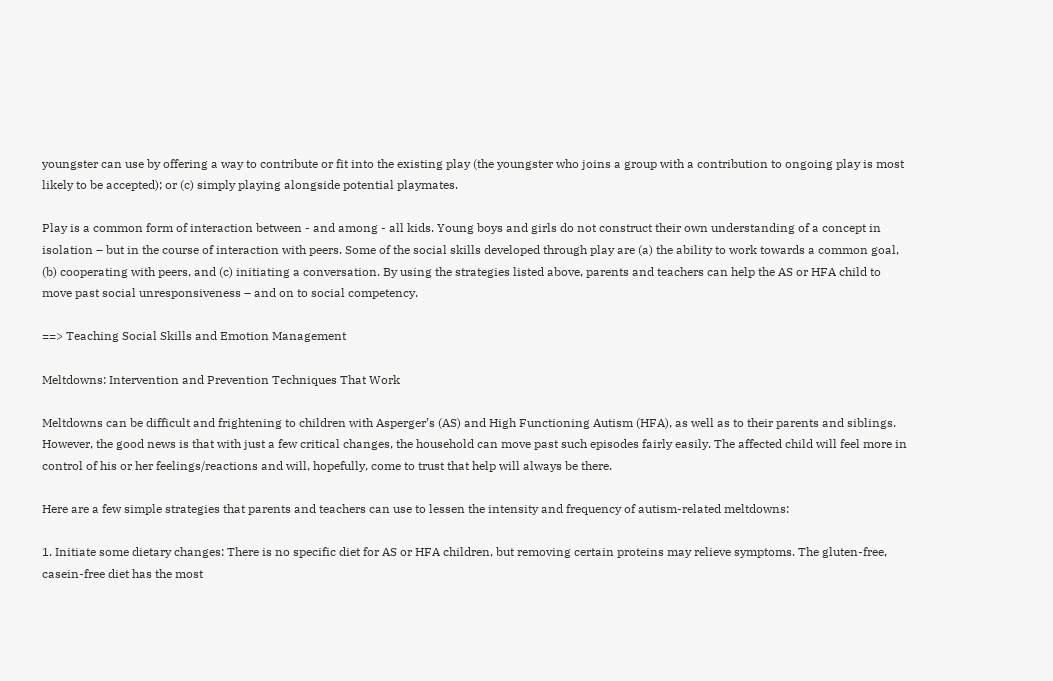youngster can use by offering a way to contribute or fit into the existing play (the youngster who joins a group with a contribution to ongoing play is most likely to be accepted); or (c) simply playing alongside potential playmates.

Play is a common form of interaction between - and among - all kids. Young boys and girls do not construct their own understanding of a concept in isolation – but in the course of interaction with peers. Some of the social skills developed through play are (a) the ability to work towards a common goal, (b) cooperating with peers, and (c) initiating a conversation. By using the strategies listed above, parents and teachers can help the AS or HFA child to move past social unresponsiveness – and on to social competency.

==> Teaching Social Skills and Emotion Management

Meltdowns: Intervention and Prevention Techniques That Work

Meltdowns can be difficult and frightening to children with Asperger’s (AS) and High Functioning Autism (HFA), as well as to their parents and siblings. However, the good news is that with just a few critical changes, the household can move past such episodes fairly easily. The affected child will feel more in control of his or her feelings/reactions and will, hopefully, come to trust that help will always be there.

Here are a few simple strategies that parents and teachers can use to lessen the intensity and frequency of autism-related meltdowns:

1. Initiate some dietary changes: There is no specific diet for AS or HFA children, but removing certain proteins may relieve symptoms. The gluten-free, casein-free diet has the most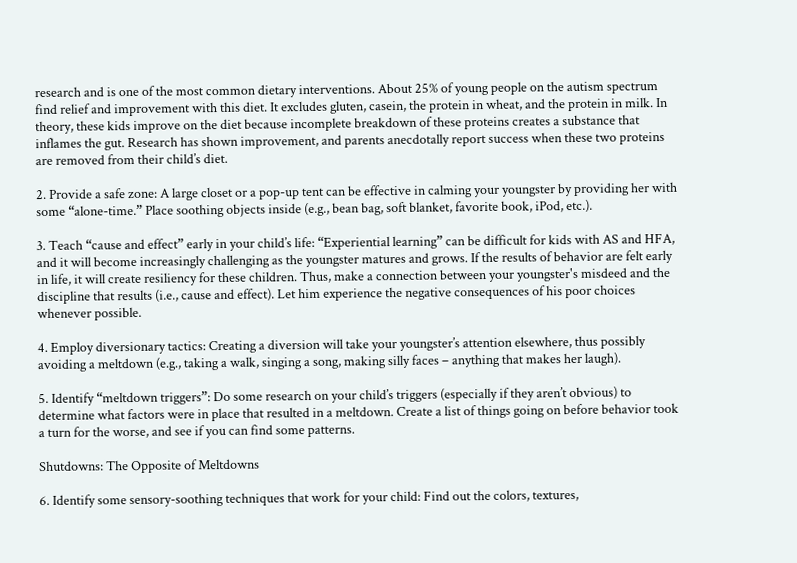research and is one of the most common dietary interventions. About 25% of young people on the autism spectrum find relief and improvement with this diet. It excludes gluten, casein, the protein in wheat, and the protein in milk. In theory, these kids improve on the diet because incomplete breakdown of these proteins creates a substance that inflames the gut. Research has shown improvement, and parents anecdotally report success when these two proteins are removed from their child’s diet.

2. Provide a safe zone: A large closet or a pop-up tent can be effective in calming your youngster by providing her with some “alone-time.” Place soothing objects inside (e.g., bean bag, soft blanket, favorite book, iPod, etc.).

3. Teach “cause and effect” early in your child’s life: “Experiential learning” can be difficult for kids with AS and HFA, and it will become increasingly challenging as the youngster matures and grows. If the results of behavior are felt early in life, it will create resiliency for these children. Thus, make a connection between your youngster's misdeed and the discipline that results (i.e., cause and effect). Let him experience the negative consequences of his poor choices whenever possible.

4. Employ diversionary tactics: Creating a diversion will take your youngster’s attention elsewhere, thus possibly avoiding a meltdown (e.g., taking a walk, singing a song, making silly faces – anything that makes her laugh).

5. Identify “meltdown triggers”: Do some research on your child’s triggers (especially if they aren’t obvious) to determine what factors were in place that resulted in a meltdown. Create a list of things going on before behavior took a turn for the worse, and see if you can find some patterns.

Shutdowns: The Opposite of Meltdowns

6. Identify some sensory-soothing techniques that work for your child: Find out the colors, textures,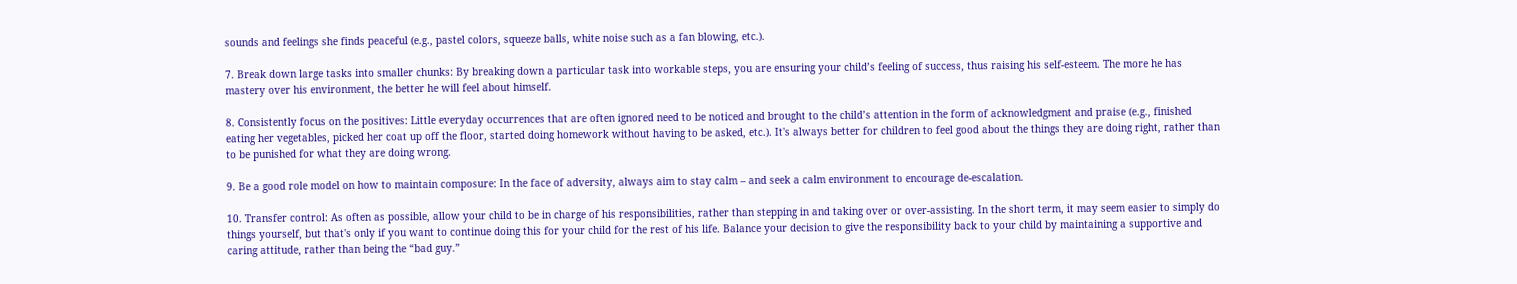sounds and feelings she finds peaceful (e.g., pastel colors, squeeze balls, white noise such as a fan blowing, etc.).

7. Break down large tasks into smaller chunks: By breaking down a particular task into workable steps, you are ensuring your child’s feeling of success, thus raising his self-esteem. The more he has mastery over his environment, the better he will feel about himself.

8. Consistently focus on the positives: Little everyday occurrences that are often ignored need to be noticed and brought to the child’s attention in the form of acknowledgment and praise (e.g., finished eating her vegetables, picked her coat up off the floor, started doing homework without having to be asked, etc.). It's always better for children to feel good about the things they are doing right, rather than to be punished for what they are doing wrong.

9. Be a good role model on how to maintain composure: In the face of adversity, always aim to stay calm – and seek a calm environment to encourage de-escalation.

10. Transfer control: As often as possible, allow your child to be in charge of his responsibilities, rather than stepping in and taking over or over-assisting. In the short term, it may seem easier to simply do things yourself, but that's only if you want to continue doing this for your child for the rest of his life. Balance your decision to give the responsibility back to your child by maintaining a supportive and caring attitude, rather than being the “bad guy.”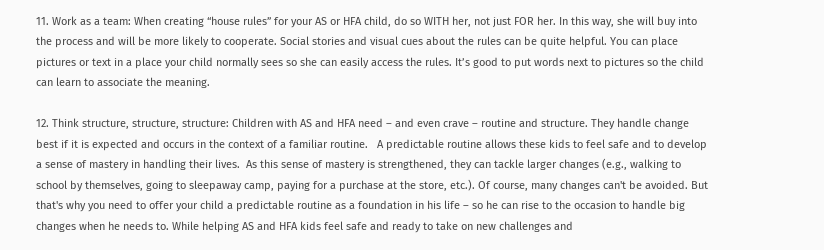11. Work as a team: When creating “house rules” for your AS or HFA child, do so WITH her, not just FOR her. In this way, she will buy into the process and will be more likely to cooperate. Social stories and visual cues about the rules can be quite helpful. You can place pictures or text in a place your child normally sees so she can easily access the rules. It’s good to put words next to pictures so the child can learn to associate the meaning.

12. Think structure, structure, structure: Children with AS and HFA need – and even crave – routine and structure. They handle change best if it is expected and occurs in the context of a familiar routine.   A predictable routine allows these kids to feel safe and to develop a sense of mastery in handling their lives.  As this sense of mastery is strengthened, they can tackle larger changes (e.g., walking to school by themselves, going to sleepaway camp, paying for a purchase at the store, etc.). Of course, many changes can't be avoided. But that's why you need to offer your child a predictable routine as a foundation in his life – so he can rise to the occasion to handle big changes when he needs to. While helping AS and HFA kids feel safe and ready to take on new challenges and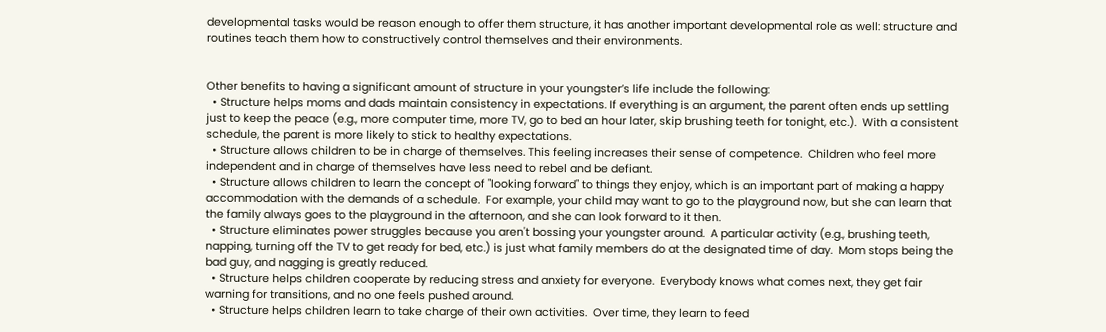developmental tasks would be reason enough to offer them structure, it has another important developmental role as well: structure and routines teach them how to constructively control themselves and their environments.


Other benefits to having a significant amount of structure in your youngster’s life include the following:
  • Structure helps moms and dads maintain consistency in expectations. If everything is an argument, the parent often ends up settling just to keep the peace (e.g., more computer time, more TV, go to bed an hour later, skip brushing teeth for tonight, etc.).  With a consistent schedule, the parent is more likely to stick to healthy expectations.
  • Structure allows children to be in charge of themselves. This feeling increases their sense of competence.  Children who feel more independent and in charge of themselves have less need to rebel and be defiant.
  • Structure allows children to learn the concept of "looking forward" to things they enjoy, which is an important part of making a happy accommodation with the demands of a schedule.  For example, your child may want to go to the playground now, but she can learn that the family always goes to the playground in the afternoon, and she can look forward to it then.
  • Structure eliminates power struggles because you aren't bossing your youngster around.  A particular activity (e.g., brushing teeth, napping, turning off the TV to get ready for bed, etc.) is just what family members do at the designated time of day.  Mom stops being the bad guy, and nagging is greatly reduced.
  • Structure helps children cooperate by reducing stress and anxiety for everyone.  Everybody knows what comes next, they get fair warning for transitions, and no one feels pushed around.
  • Structure helps children learn to take charge of their own activities.  Over time, they learn to feed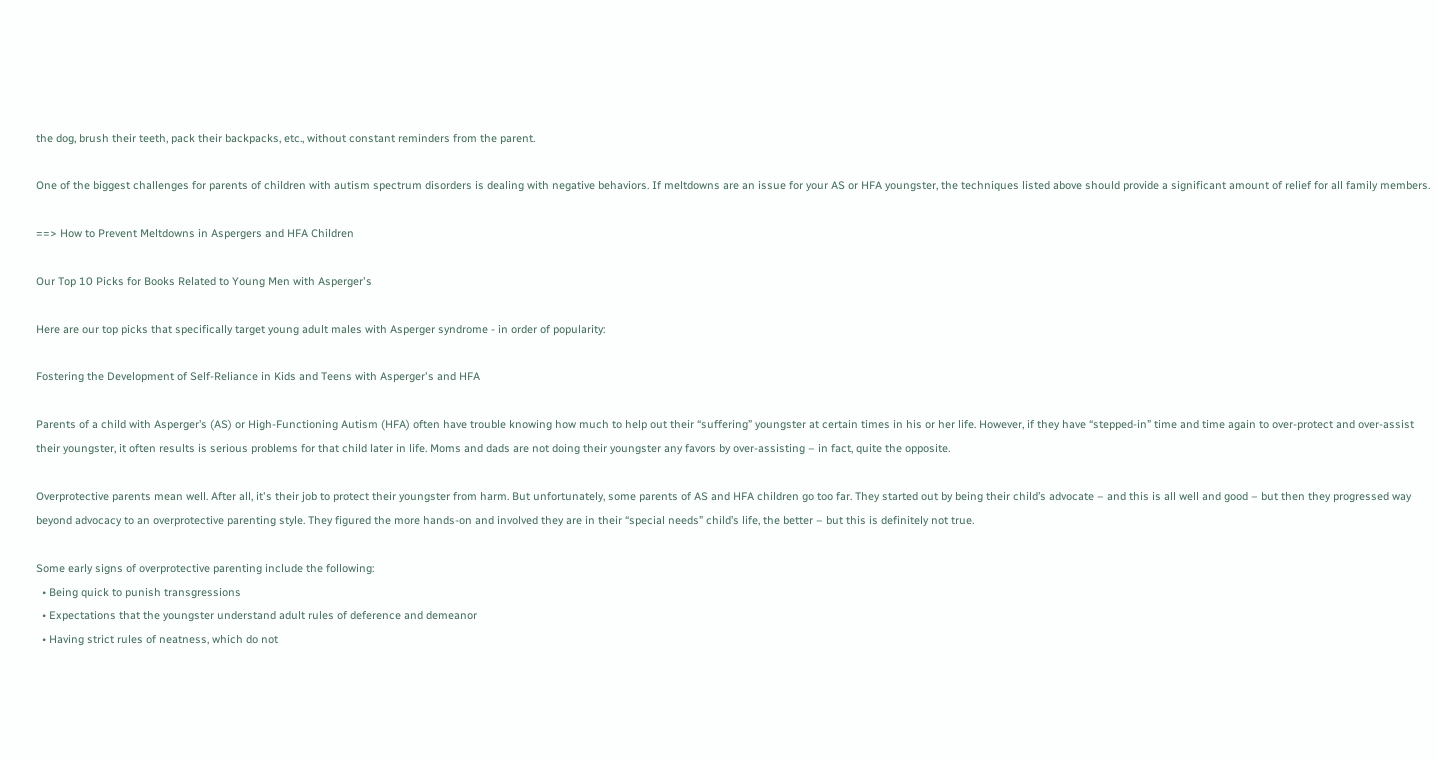the dog, brush their teeth, pack their backpacks, etc., without constant reminders from the parent.

One of the biggest challenges for parents of children with autism spectrum disorders is dealing with negative behaviors. If meltdowns are an issue for your AS or HFA youngster, the techniques listed above should provide a significant amount of relief for all family members.

==> How to Prevent Meltdowns in Aspergers and HFA Children

Our Top 10 Picks for Books Related to Young Men with Asperger's

Here are our top picks that specifically target young adult males with Asperger syndrome - in order of popularity:

Fostering the Development of Self-Reliance in Kids and Teens with Asperger's and HFA

Parents of a child with Asperger’s (AS) or High-Functioning Autism (HFA) often have trouble knowing how much to help out their “suffering” youngster at certain times in his or her life. However, if they have “stepped-in” time and time again to over-protect and over-assist their youngster, it often results is serious problems for that child later in life. Moms and dads are not doing their youngster any favors by over-assisting – in fact, quite the opposite.

Overprotective parents mean well. After all, it's their job to protect their youngster from harm. But unfortunately, some parents of AS and HFA children go too far. They started out by being their child’s advocate – and this is all well and good – but then they progressed way beyond advocacy to an overprotective parenting style. They figured the more hands-on and involved they are in their “special needs” child’s life, the better – but this is definitely not true.

Some early signs of overprotective parenting include the following:
  • Being quick to punish transgressions
  • Expectations that the youngster understand adult rules of deference and demeanor
  • Having strict rules of neatness, which do not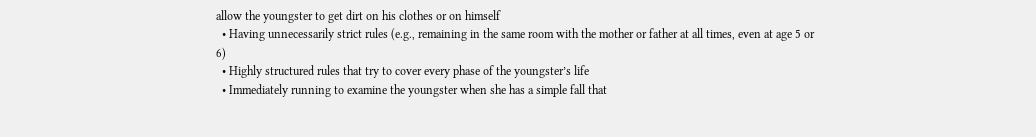allow the youngster to get dirt on his clothes or on himself
  • Having unnecessarily strict rules (e.g., remaining in the same room with the mother or father at all times, even at age 5 or 6)
  • Highly structured rules that try to cover every phase of the youngster’s life
  • Immediately running to examine the youngster when she has a simple fall that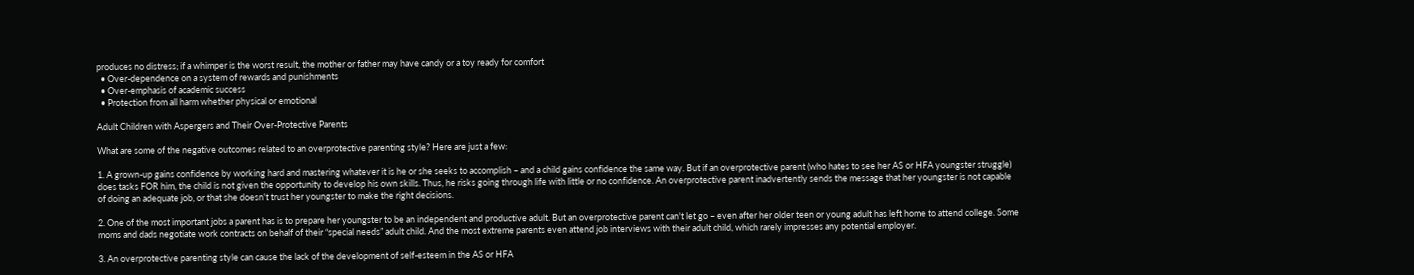produces no distress; if a whimper is the worst result, the mother or father may have candy or a toy ready for comfort
  • Over-dependence on a system of rewards and punishments
  • Over-emphasis of academic success
  • Protection from all harm whether physical or emotional

Adult Children with Aspergers and Their Over-Protective Parents

What are some of the negative outcomes related to an overprotective parenting style? Here are just a few:

1. A grown-up gains confidence by working hard and mastering whatever it is he or she seeks to accomplish – and a child gains confidence the same way. But if an overprotective parent (who hates to see her AS or HFA youngster struggle) does tasks FOR him, the child is not given the opportunity to develop his own skills. Thus, he risks going through life with little or no confidence. An overprotective parent inadvertently sends the message that her youngster is not capable of doing an adequate job, or that she doesn't trust her youngster to make the right decisions.

2. One of the most important jobs a parent has is to prepare her youngster to be an independent and productive adult. But an overprotective parent can't let go – even after her older teen or young adult has left home to attend college. Some moms and dads negotiate work contracts on behalf of their “special needs” adult child. And the most extreme parents even attend job interviews with their adult child, which rarely impresses any potential employer.

3. An overprotective parenting style can cause the lack of the development of self-esteem in the AS or HFA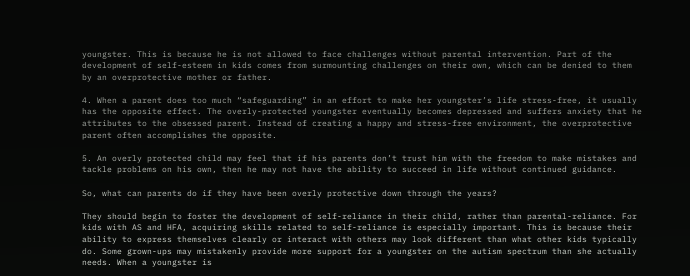youngster. This is because he is not allowed to face challenges without parental intervention. Part of the development of self-esteem in kids comes from surmounting challenges on their own, which can be denied to them by an overprotective mother or father.

4. When a parent does too much “safeguarding” in an effort to make her youngster’s life stress-free, it usually has the opposite effect. The overly-protected youngster eventually becomes depressed and suffers anxiety that he attributes to the obsessed parent. Instead of creating a happy and stress-free environment, the overprotective parent often accomplishes the opposite.

5. An overly protected child may feel that if his parents don’t trust him with the freedom to make mistakes and tackle problems on his own, then he may not have the ability to succeed in life without continued guidance.

So, what can parents do if they have been overly protective down through the years?

They should begin to foster the development of self-reliance in their child, rather than parental-reliance. For kids with AS and HFA, acquiring skills related to self-reliance is especially important. This is because their ability to express themselves clearly or interact with others may look different than what other kids typically do. Some grown-ups may mistakenly provide more support for a youngster on the autism spectrum than she actually needs. When a youngster is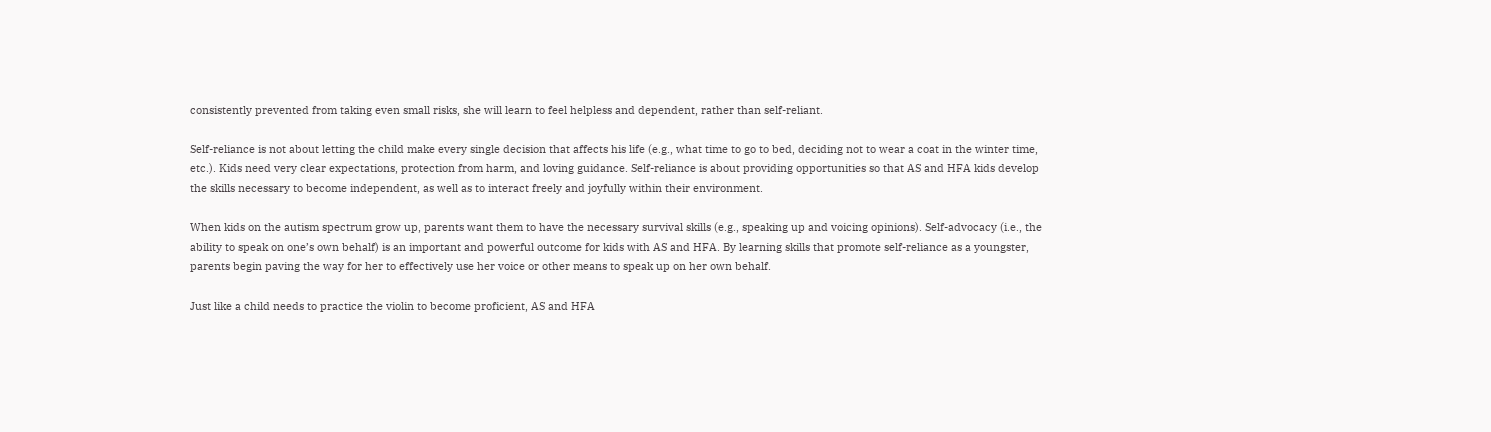consistently prevented from taking even small risks, she will learn to feel helpless and dependent, rather than self-reliant.

Self-reliance is not about letting the child make every single decision that affects his life (e.g., what time to go to bed, deciding not to wear a coat in the winter time, etc.). Kids need very clear expectations, protection from harm, and loving guidance. Self-reliance is about providing opportunities so that AS and HFA kids develop the skills necessary to become independent, as well as to interact freely and joyfully within their environment.

When kids on the autism spectrum grow up, parents want them to have the necessary survival skills (e.g., speaking up and voicing opinions). Self-advocacy (i.e., the ability to speak on one’s own behalf) is an important and powerful outcome for kids with AS and HFA. By learning skills that promote self-reliance as a youngster, parents begin paving the way for her to effectively use her voice or other means to speak up on her own behalf.

Just like a child needs to practice the violin to become proficient, AS and HFA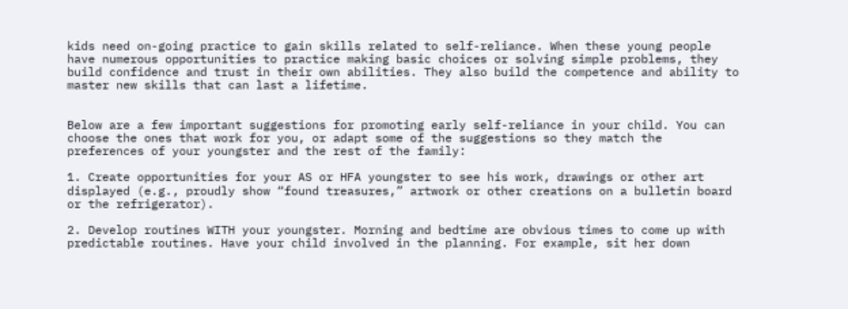kids need on-going practice to gain skills related to self-reliance. When these young people have numerous opportunities to practice making basic choices or solving simple problems, they build confidence and trust in their own abilities. They also build the competence and ability to master new skills that can last a lifetime.


Below are a few important suggestions for promoting early self-reliance in your child. You can choose the ones that work for you, or adapt some of the suggestions so they match the preferences of your youngster and the rest of the family:

1. Create opportunities for your AS or HFA youngster to see his work, drawings or other art displayed (e.g., proudly show “found treasures,” artwork or other creations on a bulletin board or the refrigerator).

2. Develop routines WITH your youngster. Morning and bedtime are obvious times to come up with predictable routines. Have your child involved in the planning. For example, sit her down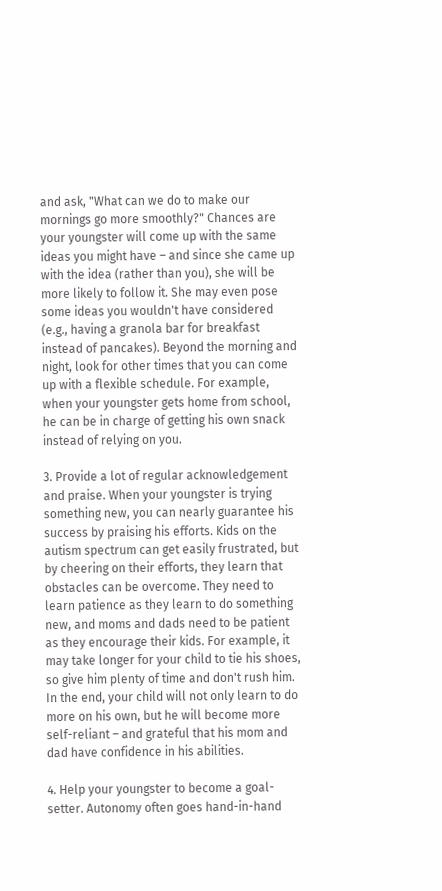and ask, "What can we do to make our mornings go more smoothly?" Chances are your youngster will come up with the same ideas you might have – and since she came up with the idea (rather than you), she will be more likely to follow it. She may even pose some ideas you wouldn't have considered (e.g., having a granola bar for breakfast instead of pancakes). Beyond the morning and night, look for other times that you can come up with a flexible schedule. For example, when your youngster gets home from school, he can be in charge of getting his own snack instead of relying on you.

3. Provide a lot of regular acknowledgement and praise. When your youngster is trying something new, you can nearly guarantee his success by praising his efforts. Kids on the autism spectrum can get easily frustrated, but by cheering on their efforts, they learn that obstacles can be overcome. They need to learn patience as they learn to do something new, and moms and dads need to be patient as they encourage their kids. For example, it may take longer for your child to tie his shoes, so give him plenty of time and don't rush him. In the end, your child will not only learn to do more on his own, but he will become more self-reliant – and grateful that his mom and dad have confidence in his abilities.

4. Help your youngster to become a goal-setter. Autonomy often goes hand-in-hand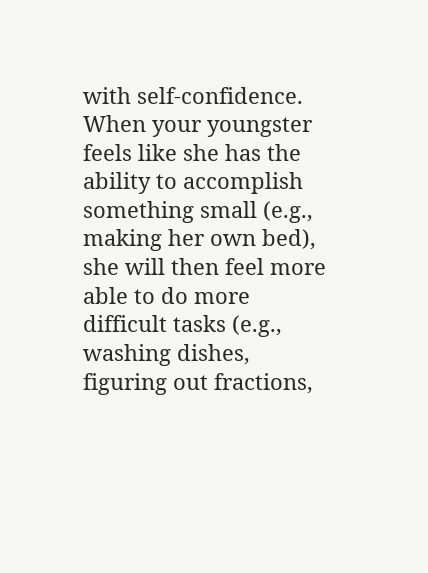with self-confidence. When your youngster feels like she has the ability to accomplish something small (e.g., making her own bed), she will then feel more able to do more difficult tasks (e.g., washing dishes, figuring out fractions,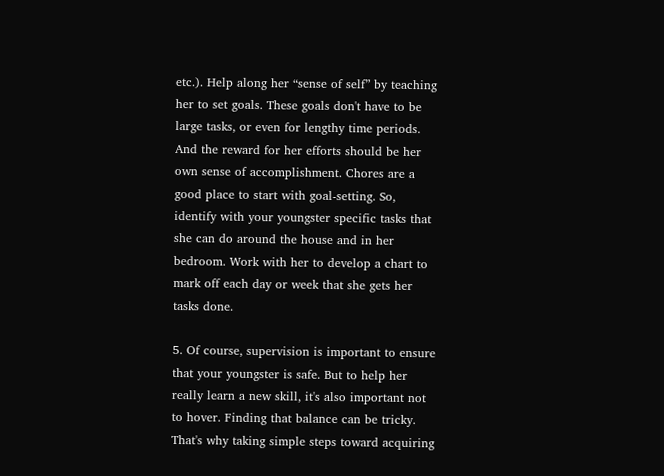etc.). Help along her “sense of self” by teaching her to set goals. These goals don't have to be large tasks, or even for lengthy time periods. And the reward for her efforts should be her own sense of accomplishment. Chores are a good place to start with goal-setting. So, identify with your youngster specific tasks that she can do around the house and in her bedroom. Work with her to develop a chart to mark off each day or week that she gets her tasks done.

5. Of course, supervision is important to ensure that your youngster is safe. But to help her really learn a new skill, it's also important not to hover. Finding that balance can be tricky. That's why taking simple steps toward acquiring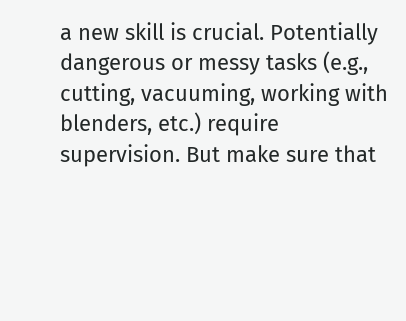a new skill is crucial. Potentially dangerous or messy tasks (e.g., cutting, vacuuming, working with blenders, etc.) require supervision. But make sure that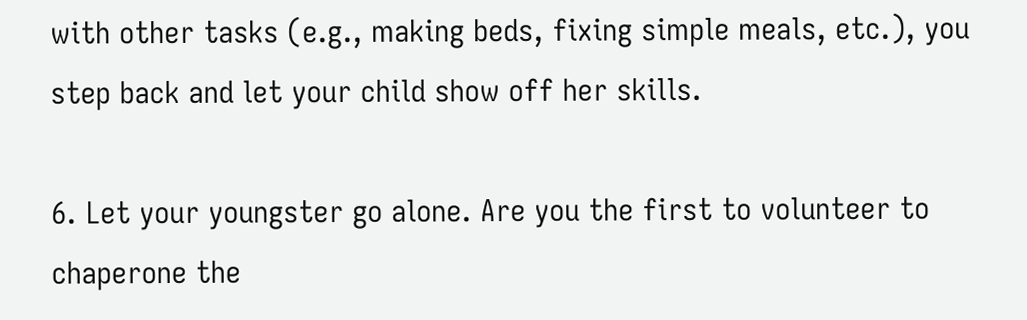with other tasks (e.g., making beds, fixing simple meals, etc.), you step back and let your child show off her skills.

6. Let your youngster go alone. Are you the first to volunteer to chaperone the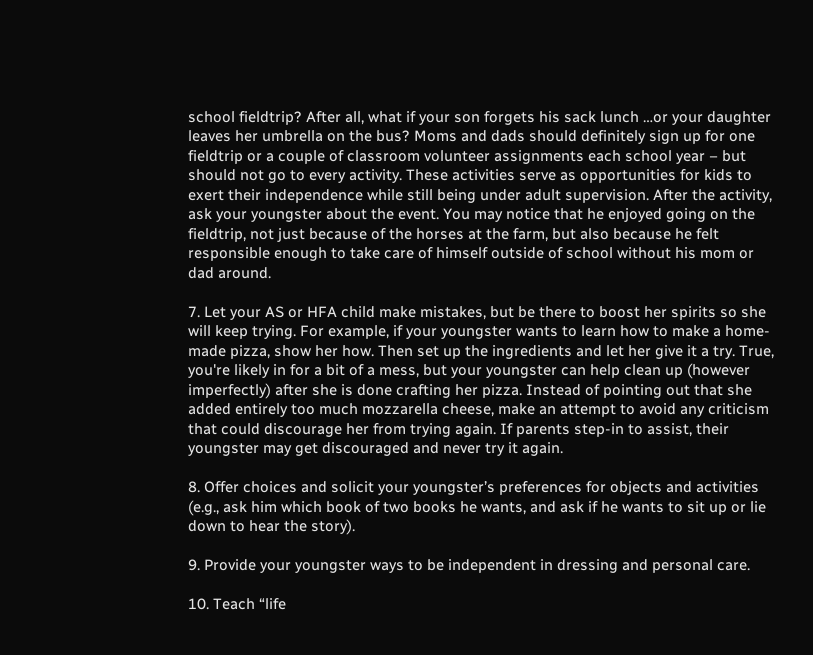school fieldtrip? After all, what if your son forgets his sack lunch …or your daughter leaves her umbrella on the bus? Moms and dads should definitely sign up for one fieldtrip or a couple of classroom volunteer assignments each school year – but should not go to every activity. These activities serve as opportunities for kids to exert their independence while still being under adult supervision. After the activity, ask your youngster about the event. You may notice that he enjoyed going on the fieldtrip, not just because of the horses at the farm, but also because he felt responsible enough to take care of himself outside of school without his mom or dad around.

7. Let your AS or HFA child make mistakes, but be there to boost her spirits so she will keep trying. For example, if your youngster wants to learn how to make a home-made pizza, show her how. Then set up the ingredients and let her give it a try. True, you're likely in for a bit of a mess, but your youngster can help clean up (however imperfectly) after she is done crafting her pizza. Instead of pointing out that she added entirely too much mozzarella cheese, make an attempt to avoid any criticism that could discourage her from trying again. If parents step-in to assist, their youngster may get discouraged and never try it again.

8. Offer choices and solicit your youngster’s preferences for objects and activities (e.g., ask him which book of two books he wants, and ask if he wants to sit up or lie down to hear the story).

9. Provide your youngster ways to be independent in dressing and personal care.

10. Teach “life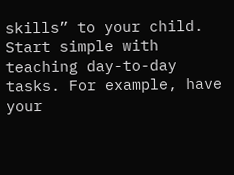skills” to your child. Start simple with teaching day-to-day tasks. For example, have your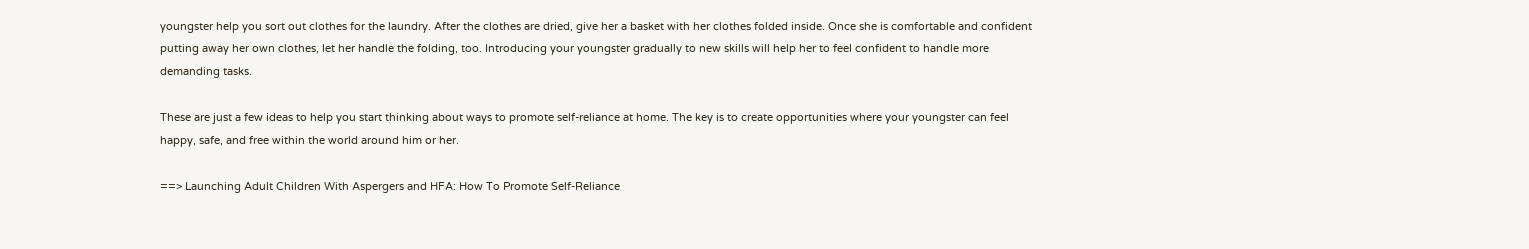youngster help you sort out clothes for the laundry. After the clothes are dried, give her a basket with her clothes folded inside. Once she is comfortable and confident putting away her own clothes, let her handle the folding, too. Introducing your youngster gradually to new skills will help her to feel confident to handle more demanding tasks.

These are just a few ideas to help you start thinking about ways to promote self-reliance at home. The key is to create opportunities where your youngster can feel happy, safe, and free within the world around him or her.

==> Launching Adult Children With Aspergers and HFA: How To Promote Self-Reliance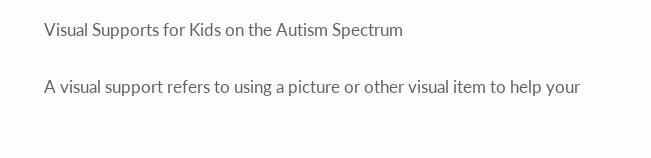Visual Supports for Kids on the Autism Spectrum

A visual support refers to using a picture or other visual item to help your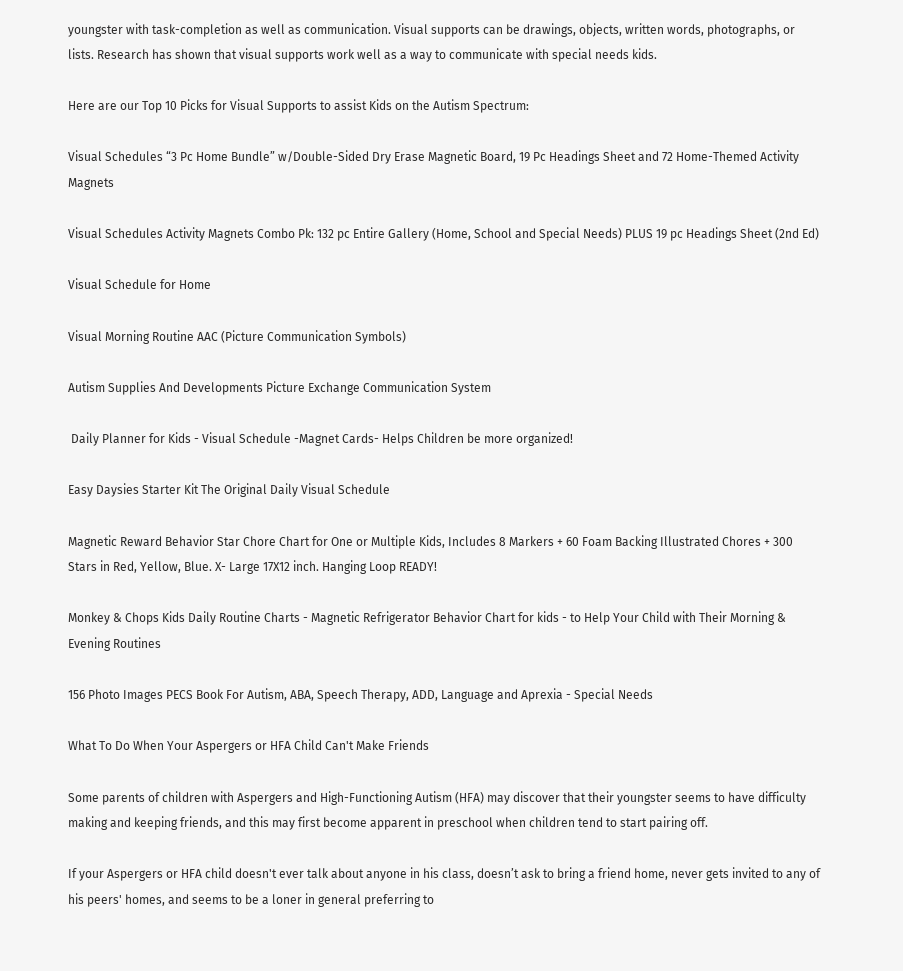youngster with task-completion as well as communication. Visual supports can be drawings, objects, written words, photographs, or lists. Research has shown that visual supports work well as a way to communicate with special needs kids.

Here are our Top 10 Picks for Visual Supports to assist Kids on the Autism Spectrum:

Visual Schedules “3 Pc Home Bundle” w/Double-Sided Dry Erase Magnetic Board, 19 Pc Headings Sheet and 72 Home-Themed Activity Magnets

Visual Schedules Activity Magnets Combo Pk: 132 pc Entire Gallery (Home, School and Special Needs) PLUS 19 pc Headings Sheet (2nd Ed)

Visual Schedule for Home

Visual Morning Routine AAC (Picture Communication Symbols)

Autism Supplies And Developments Picture Exchange Communication System

 Daily Planner for Kids - Visual Schedule -Magnet Cards- Helps Children be more organized!

Easy Daysies Starter Kit The Original Daily Visual Schedule

Magnetic Reward Behavior Star Chore Chart for One or Multiple Kids, Includes 8 Markers + 60 Foam Backing Illustrated Chores + 300 Stars in Red, Yellow, Blue. X- Large 17X12 inch. Hanging Loop READY!

Monkey & Chops Kids Daily Routine Charts - Magnetic Refrigerator Behavior Chart for kids - to Help Your Child with Their Morning & Evening Routines

156 Photo Images PECS Book For Autism, ABA, Speech Therapy, ADD, Language and Aprexia - Special Needs

What To Do When Your Aspergers or HFA Child Can't Make Friends

Some parents of children with Aspergers and High-Functioning Autism (HFA) may discover that their youngster seems to have difficulty making and keeping friends, and this may first become apparent in preschool when children tend to start pairing off.

If your Aspergers or HFA child doesn't ever talk about anyone in his class, doesn’t ask to bring a friend home, never gets invited to any of his peers' homes, and seems to be a loner in general preferring to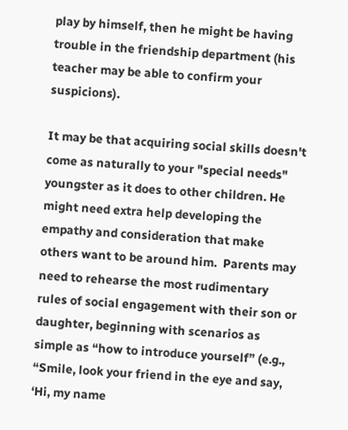play by himself, then he might be having trouble in the friendship department (his teacher may be able to confirm your suspicions).

It may be that acquiring social skills doesn't come as naturally to your "special needs" youngster as it does to other children. He might need extra help developing the empathy and consideration that make others want to be around him.  Parents may need to rehearse the most rudimentary rules of social engagement with their son or daughter, beginning with scenarios as simple as “how to introduce yourself” (e.g., “Smile, look your friend in the eye and say, ‘Hi, my name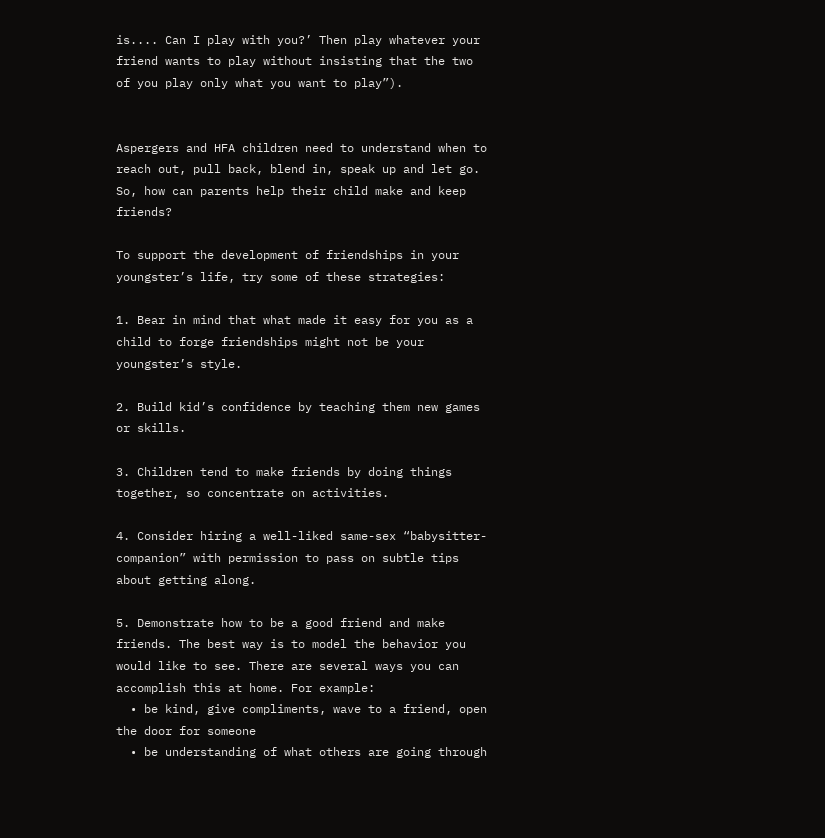is.... Can I play with you?’ Then play whatever your friend wants to play without insisting that the two of you play only what you want to play”).


Aspergers and HFA children need to understand when to reach out, pull back, blend in, speak up and let go. So, how can parents help their child make and keep friends?

To support the development of friendships in your youngster’s life, try some of these strategies:

1. Bear in mind that what made it easy for you as a child to forge friendships might not be your youngster’s style.

2. Build kid’s confidence by teaching them new games or skills.

3. Children tend to make friends by doing things together, so concentrate on activities.

4. Consider hiring a well-liked same-sex “babysitter-companion” with permission to pass on subtle tips about getting along.

5. Demonstrate how to be a good friend and make friends. The best way is to model the behavior you would like to see. There are several ways you can accomplish this at home. For example:
  • be kind, give compliments, wave to a friend, open the door for someone
  • be understanding of what others are going through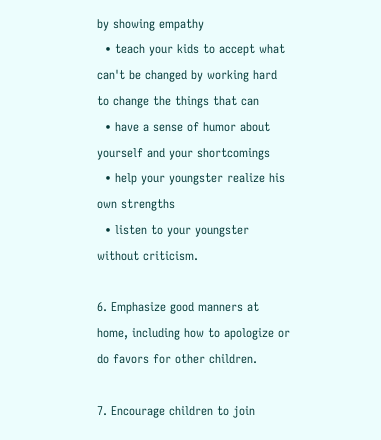by showing empathy
  • teach your kids to accept what can't be changed by working hard to change the things that can
  • have a sense of humor about yourself and your shortcomings
  • help your youngster realize his own strengths
  • listen to your youngster without criticism.

6. Emphasize good manners at home, including how to apologize or do favors for other children.

7. Encourage children to join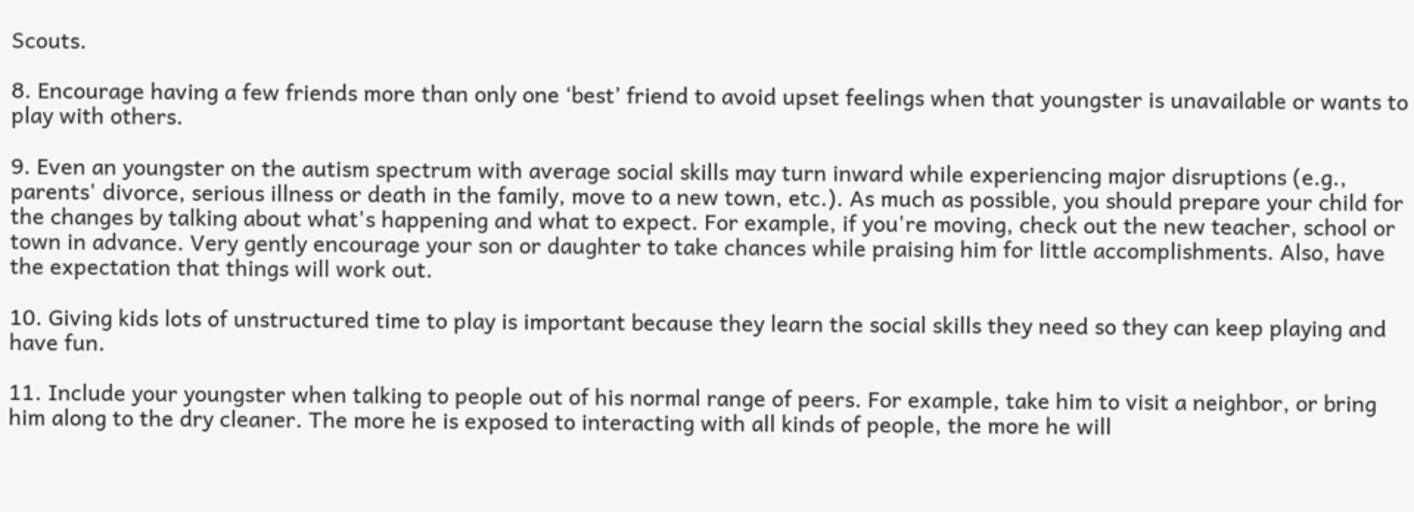Scouts.

8. Encourage having a few friends more than only one ‘best’ friend to avoid upset feelings when that youngster is unavailable or wants to play with others.

9. Even an youngster on the autism spectrum with average social skills may turn inward while experiencing major disruptions (e.g., parents' divorce, serious illness or death in the family, move to a new town, etc.). As much as possible, you should prepare your child for the changes by talking about what's happening and what to expect. For example, if you're moving, check out the new teacher, school or town in advance. Very gently encourage your son or daughter to take chances while praising him for little accomplishments. Also, have the expectation that things will work out.

10. Giving kids lots of unstructured time to play is important because they learn the social skills they need so they can keep playing and have fun.

11. Include your youngster when talking to people out of his normal range of peers. For example, take him to visit a neighbor, or bring him along to the dry cleaner. The more he is exposed to interacting with all kinds of people, the more he will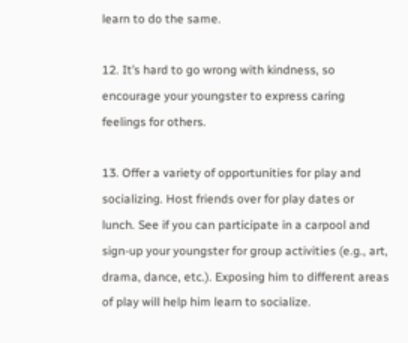learn to do the same.

12. It’s hard to go wrong with kindness, so encourage your youngster to express caring feelings for others.

13. Offer a variety of opportunities for play and socializing. Host friends over for play dates or lunch. See if you can participate in a carpool and sign-up your youngster for group activities (e.g., art, drama, dance, etc.). Exposing him to different areas of play will help him learn to socialize.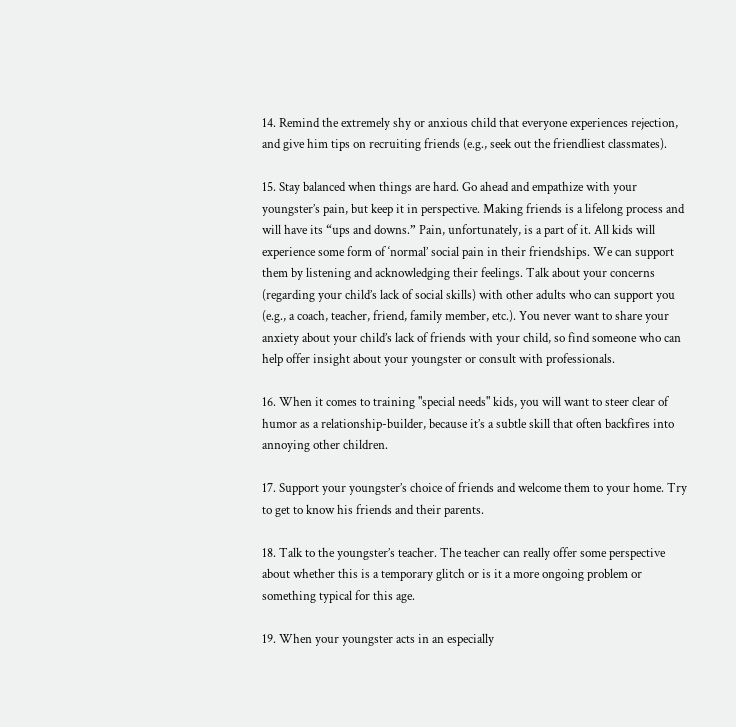14. Remind the extremely shy or anxious child that everyone experiences rejection, and give him tips on recruiting friends (e.g., seek out the friendliest classmates).

15. Stay balanced when things are hard. Go ahead and empathize with your youngster’s pain, but keep it in perspective. Making friends is a lifelong process and will have its “ups and downs.” Pain, unfortunately, is a part of it. All kids will experience some form of ‘normal’ social pain in their friendships. We can support them by listening and acknowledging their feelings. Talk about your concerns (regarding your child’s lack of social skills) with other adults who can support you (e.g., a coach, teacher, friend, family member, etc.). You never want to share your anxiety about your child’s lack of friends with your child, so find someone who can help offer insight about your youngster or consult with professionals.

16. When it comes to training "special needs" kids, you will want to steer clear of humor as a relationship-builder, because it’s a subtle skill that often backfires into annoying other children.

17. Support your youngster’s choice of friends and welcome them to your home. Try to get to know his friends and their parents.

18. Talk to the youngster’s teacher. The teacher can really offer some perspective about whether this is a temporary glitch or is it a more ongoing problem or something typical for this age.

19. When your youngster acts in an especially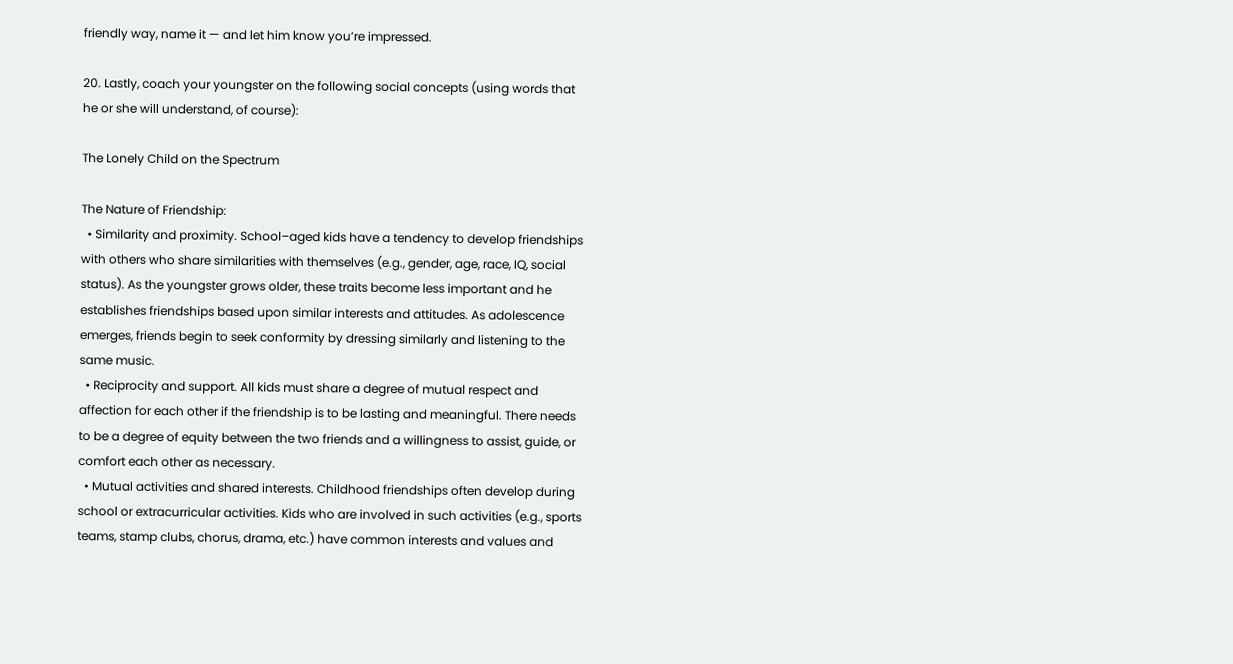friendly way, name it — and let him know you’re impressed.

20. Lastly, coach your youngster on the following social concepts (using words that he or she will understand, of course):

The Lonely Child on the Spectrum

The Nature of Friendship:
  • Similarity and proximity. School–aged kids have a tendency to develop friendships with others who share similarities with themselves (e.g., gender, age, race, IQ, social status). As the youngster grows older, these traits become less important and he establishes friendships based upon similar interests and attitudes. As adolescence emerges, friends begin to seek conformity by dressing similarly and listening to the same music.
  • Reciprocity and support. All kids must share a degree of mutual respect and affection for each other if the friendship is to be lasting and meaningful. There needs to be a degree of equity between the two friends and a willingness to assist, guide, or comfort each other as necessary.
  • Mutual activities and shared interests. Childhood friendships often develop during school or extracurricular activities. Kids who are involved in such activities (e.g., sports teams, stamp clubs, chorus, drama, etc.) have common interests and values and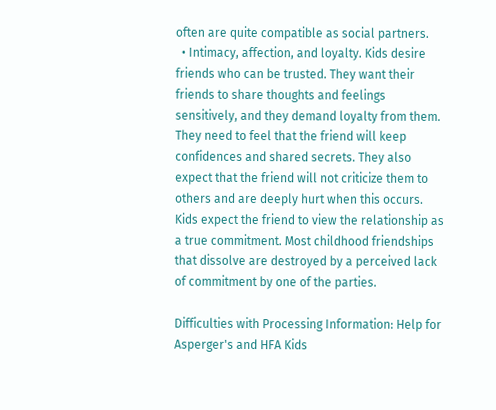often are quite compatible as social partners.
  • Intimacy, affection, and loyalty. Kids desire friends who can be trusted. They want their friends to share thoughts and feelings sensitively, and they demand loyalty from them. They need to feel that the friend will keep confidences and shared secrets. They also expect that the friend will not criticize them to others and are deeply hurt when this occurs. Kids expect the friend to view the relationship as a true commitment. Most childhood friendships that dissolve are destroyed by a perceived lack of commitment by one of the parties.

Difficulties with Processing Information: Help for Asperger's and HFA Kids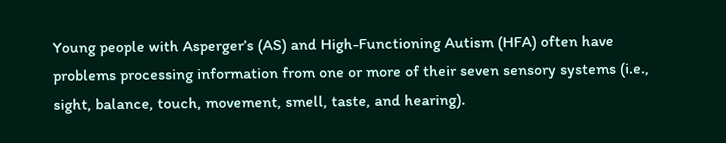Young people with Asperger’s (AS) and High-Functioning Autism (HFA) often have problems processing information from one or more of their seven sensory systems (i.e., sight, balance, touch, movement, smell, taste, and hearing).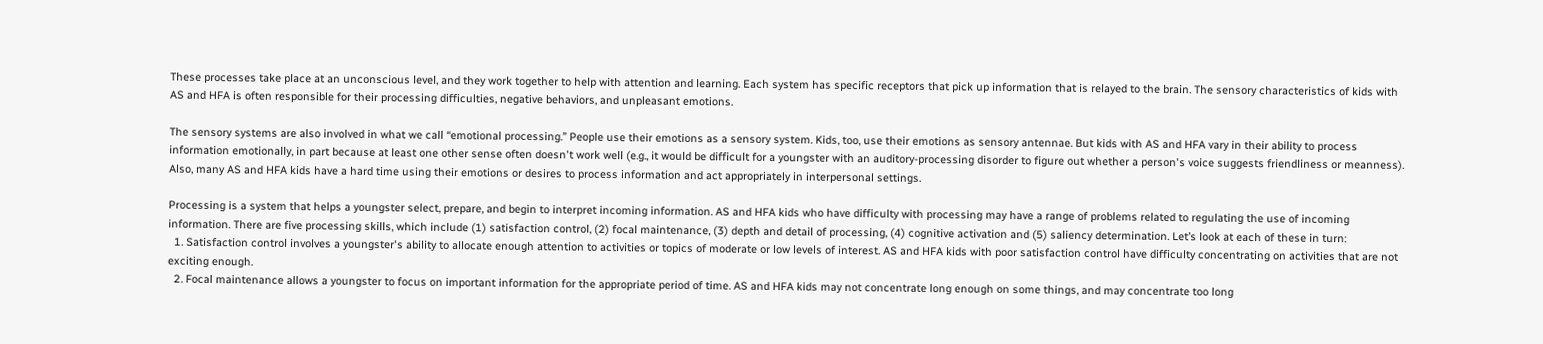These processes take place at an unconscious level, and they work together to help with attention and learning. Each system has specific receptors that pick up information that is relayed to the brain. The sensory characteristics of kids with AS and HFA is often responsible for their processing difficulties, negative behaviors, and unpleasant emotions.

The sensory systems are also involved in what we call “emotional processing.” People use their emotions as a sensory system. Kids, too, use their emotions as sensory antennae. But kids with AS and HFA vary in their ability to process information emotionally, in part because at least one other sense often doesn't work well (e.g., it would be difficult for a youngster with an auditory-processing disorder to figure out whether a person's voice suggests friendliness or meanness). Also, many AS and HFA kids have a hard time using their emotions or desires to process information and act appropriately in interpersonal settings.

Processing is a system that helps a youngster select, prepare, and begin to interpret incoming information. AS and HFA kids who have difficulty with processing may have a range of problems related to regulating the use of incoming information. There are five processing skills, which include (1) satisfaction control, (2) focal maintenance, (3) depth and detail of processing, (4) cognitive activation and (5) saliency determination. Let’s look at each of these in turn:
  1. Satisfaction control involves a youngster's ability to allocate enough attention to activities or topics of moderate or low levels of interest. AS and HFA kids with poor satisfaction control have difficulty concentrating on activities that are not exciting enough.
  2. Focal maintenance allows a youngster to focus on important information for the appropriate period of time. AS and HFA kids may not concentrate long enough on some things, and may concentrate too long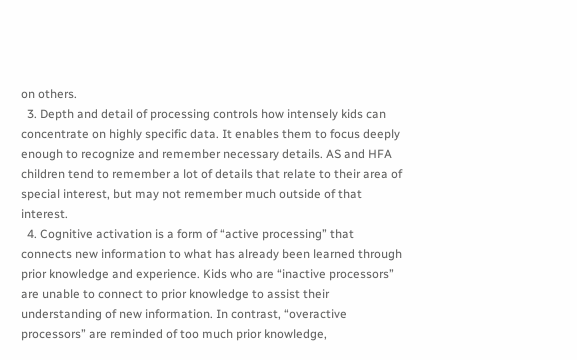on others.
  3. Depth and detail of processing controls how intensely kids can concentrate on highly specific data. It enables them to focus deeply enough to recognize and remember necessary details. AS and HFA children tend to remember a lot of details that relate to their area of special interest, but may not remember much outside of that interest.
  4. Cognitive activation is a form of “active processing” that connects new information to what has already been learned through prior knowledge and experience. Kids who are “inactive processors” are unable to connect to prior knowledge to assist their understanding of new information. In contrast, “overactive processors” are reminded of too much prior knowledge,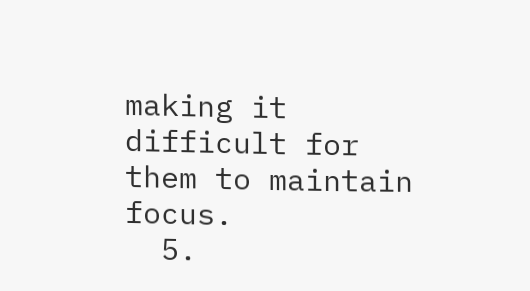making it difficult for them to maintain focus.
  5.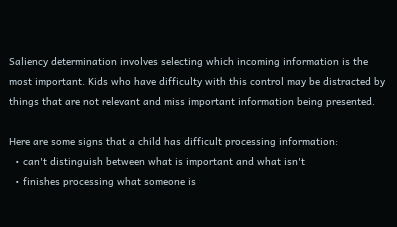Saliency determination involves selecting which incoming information is the most important. Kids who have difficulty with this control may be distracted by things that are not relevant and miss important information being presented.

Here are some signs that a child has difficult processing information:
  • can't distinguish between what is important and what isn't
  • finishes processing what someone is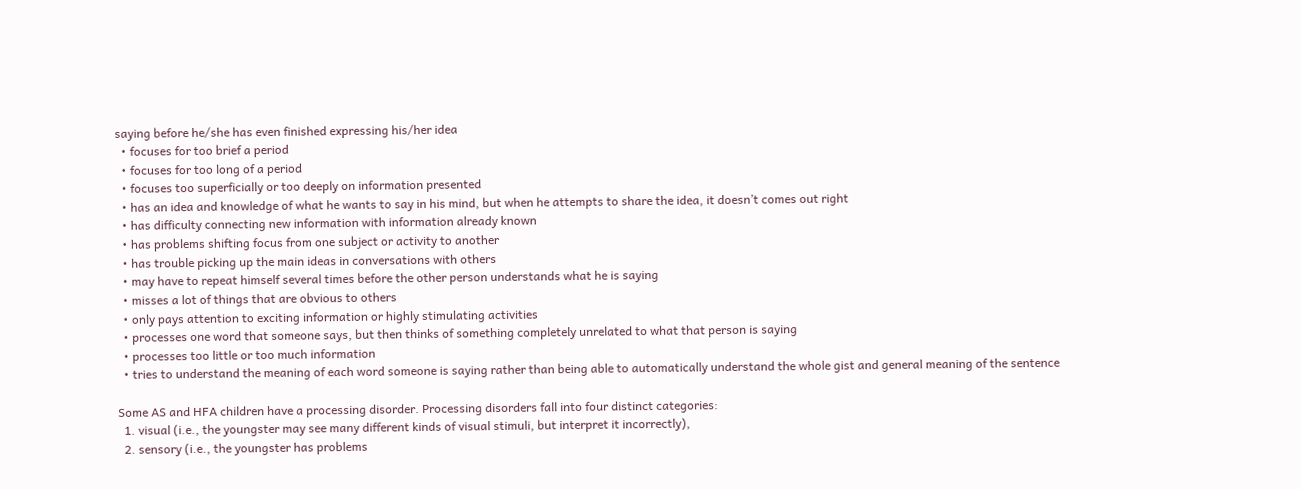saying before he/she has even finished expressing his/her idea
  • focuses for too brief a period
  • focuses for too long of a period
  • focuses too superficially or too deeply on information presented
  • has an idea and knowledge of what he wants to say in his mind, but when he attempts to share the idea, it doesn’t comes out right
  • has difficulty connecting new information with information already known
  • has problems shifting focus from one subject or activity to another
  • has trouble picking up the main ideas in conversations with others
  • may have to repeat himself several times before the other person understands what he is saying
  • misses a lot of things that are obvious to others
  • only pays attention to exciting information or highly stimulating activities
  • processes one word that someone says, but then thinks of something completely unrelated to what that person is saying
  • processes too little or too much information
  • tries to understand the meaning of each word someone is saying rather than being able to automatically understand the whole gist and general meaning of the sentence

Some AS and HFA children have a processing disorder. Processing disorders fall into four distinct categories:
  1. visual (i.e., the youngster may see many different kinds of visual stimuli, but interpret it incorrectly),
  2. sensory (i.e., the youngster has problems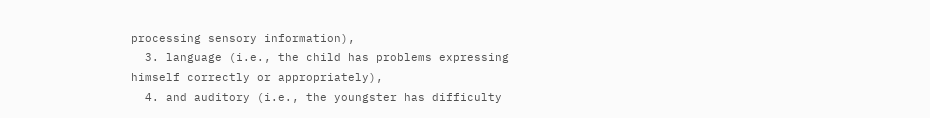processing sensory information),
  3. language (i.e., the child has problems expressing himself correctly or appropriately),
  4. and auditory (i.e., the youngster has difficulty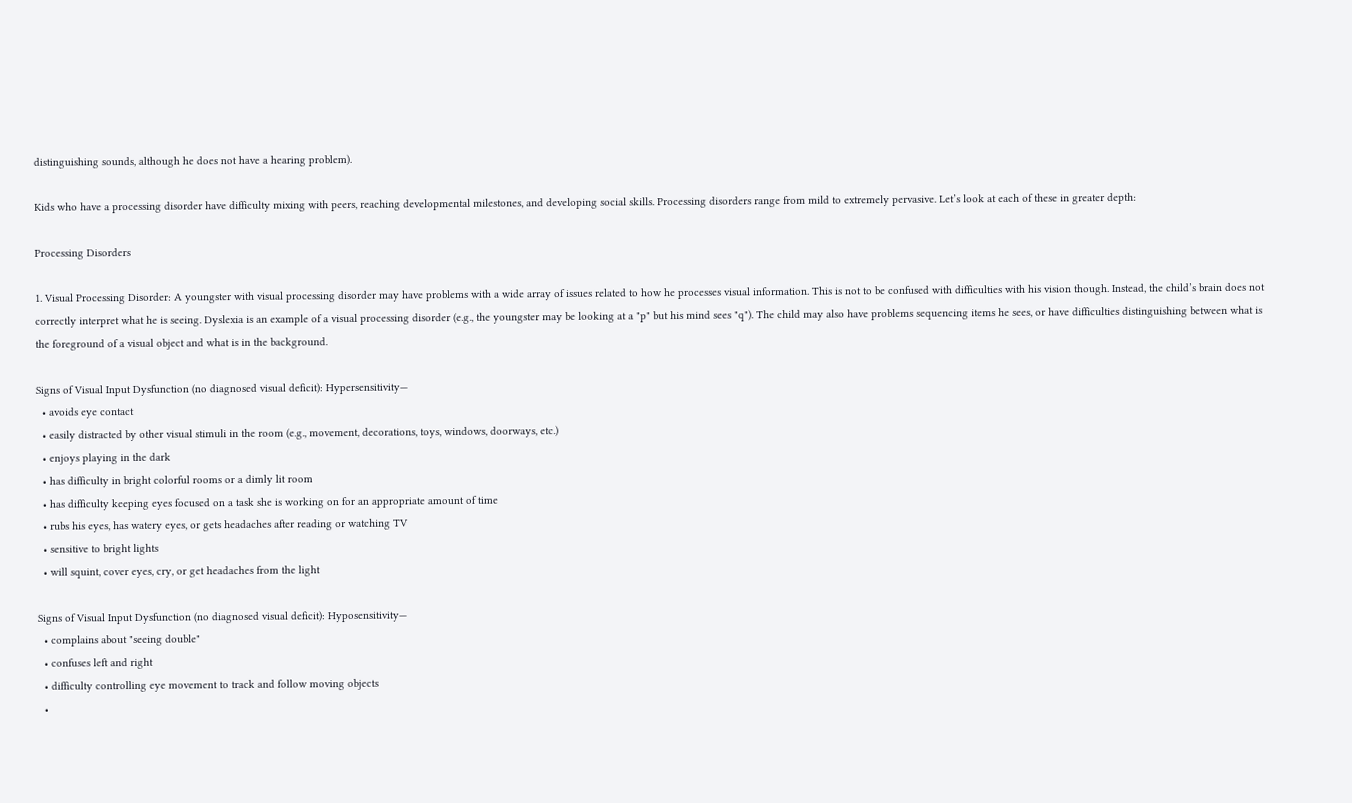distinguishing sounds, although he does not have a hearing problem).

Kids who have a processing disorder have difficulty mixing with peers, reaching developmental milestones, and developing social skills. Processing disorders range from mild to extremely pervasive. Let’s look at each of these in greater depth:

Processing Disorders

1. Visual Processing Disorder: A youngster with visual processing disorder may have problems with a wide array of issues related to how he processes visual information. This is not to be confused with difficulties with his vision though. Instead, the child’s brain does not correctly interpret what he is seeing. Dyslexia is an example of a visual processing disorder (e.g., the youngster may be looking at a "p" but his mind sees "q"). The child may also have problems sequencing items he sees, or have difficulties distinguishing between what is the foreground of a visual object and what is in the background.

Signs of Visual Input Dysfunction (no diagnosed visual deficit): Hypersensitivity—
  • avoids eye contact
  • easily distracted by other visual stimuli in the room (e.g., movement, decorations, toys, windows, doorways, etc.)
  • enjoys playing in the dark
  • has difficulty in bright colorful rooms or a dimly lit room
  • has difficulty keeping eyes focused on a task she is working on for an appropriate amount of time
  • rubs his eyes, has watery eyes, or gets headaches after reading or watching TV
  • sensitive to bright lights
  • will squint, cover eyes, cry, or get headaches from the light

Signs of Visual Input Dysfunction (no diagnosed visual deficit): Hyposensitivity—
  • complains about "seeing double"
  • confuses left and right
  • difficulty controlling eye movement to track and follow moving objects
  •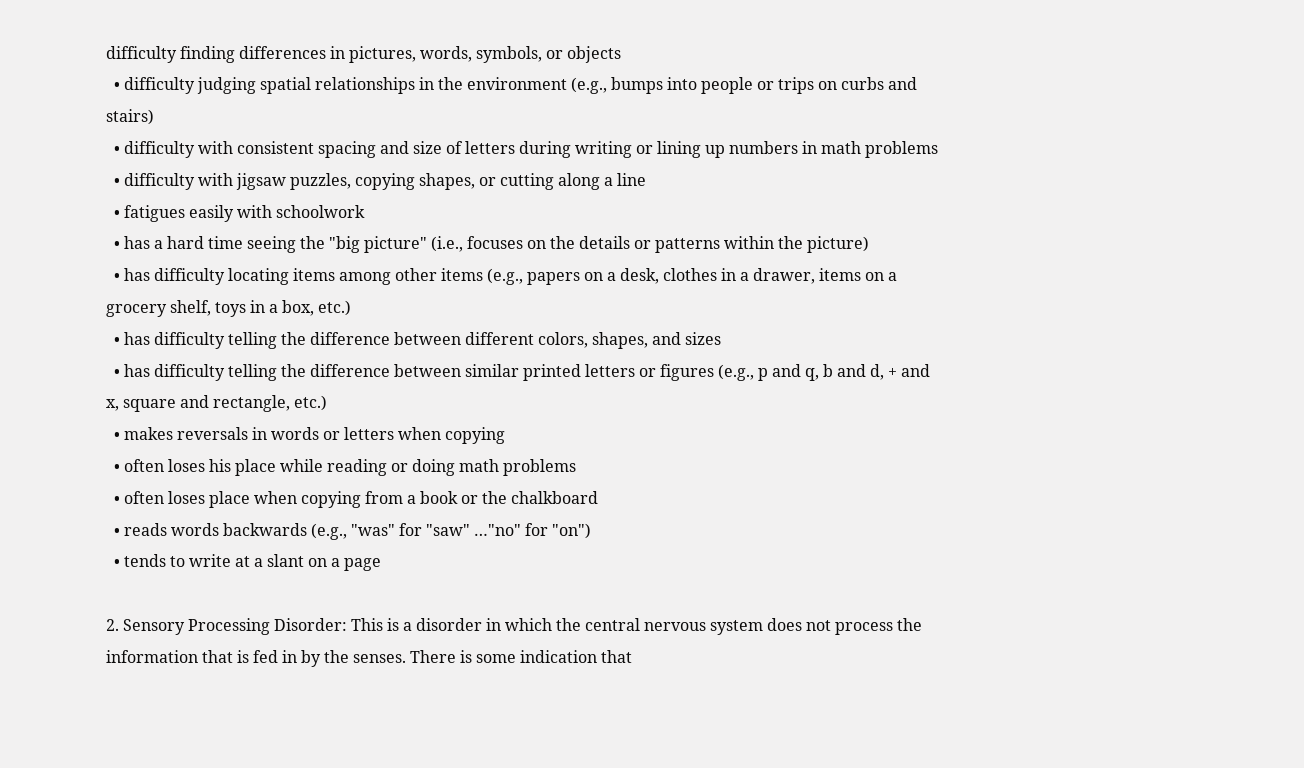difficulty finding differences in pictures, words, symbols, or objects
  • difficulty judging spatial relationships in the environment (e.g., bumps into people or trips on curbs and stairs)
  • difficulty with consistent spacing and size of letters during writing or lining up numbers in math problems
  • difficulty with jigsaw puzzles, copying shapes, or cutting along a line
  • fatigues easily with schoolwork
  • has a hard time seeing the "big picture" (i.e., focuses on the details or patterns within the picture)
  • has difficulty locating items among other items (e.g., papers on a desk, clothes in a drawer, items on a grocery shelf, toys in a box, etc.)
  • has difficulty telling the difference between different colors, shapes, and sizes
  • has difficulty telling the difference between similar printed letters or figures (e.g., p and q, b and d, + and x, square and rectangle, etc.)
  • makes reversals in words or letters when copying
  • often loses his place while reading or doing math problems
  • often loses place when copying from a book or the chalkboard
  • reads words backwards (e.g., "was" for "saw" …"no" for "on")
  • tends to write at a slant on a page

2. Sensory Processing Disorder: This is a disorder in which the central nervous system does not process the information that is fed in by the senses. There is some indication that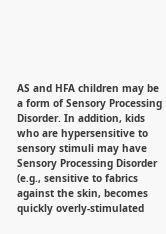AS and HFA children may be a form of Sensory Processing Disorder. In addition, kids who are hypersensitive to sensory stimuli may have Sensory Processing Disorder (e.g., sensitive to fabrics against the skin, becomes quickly overly-stimulated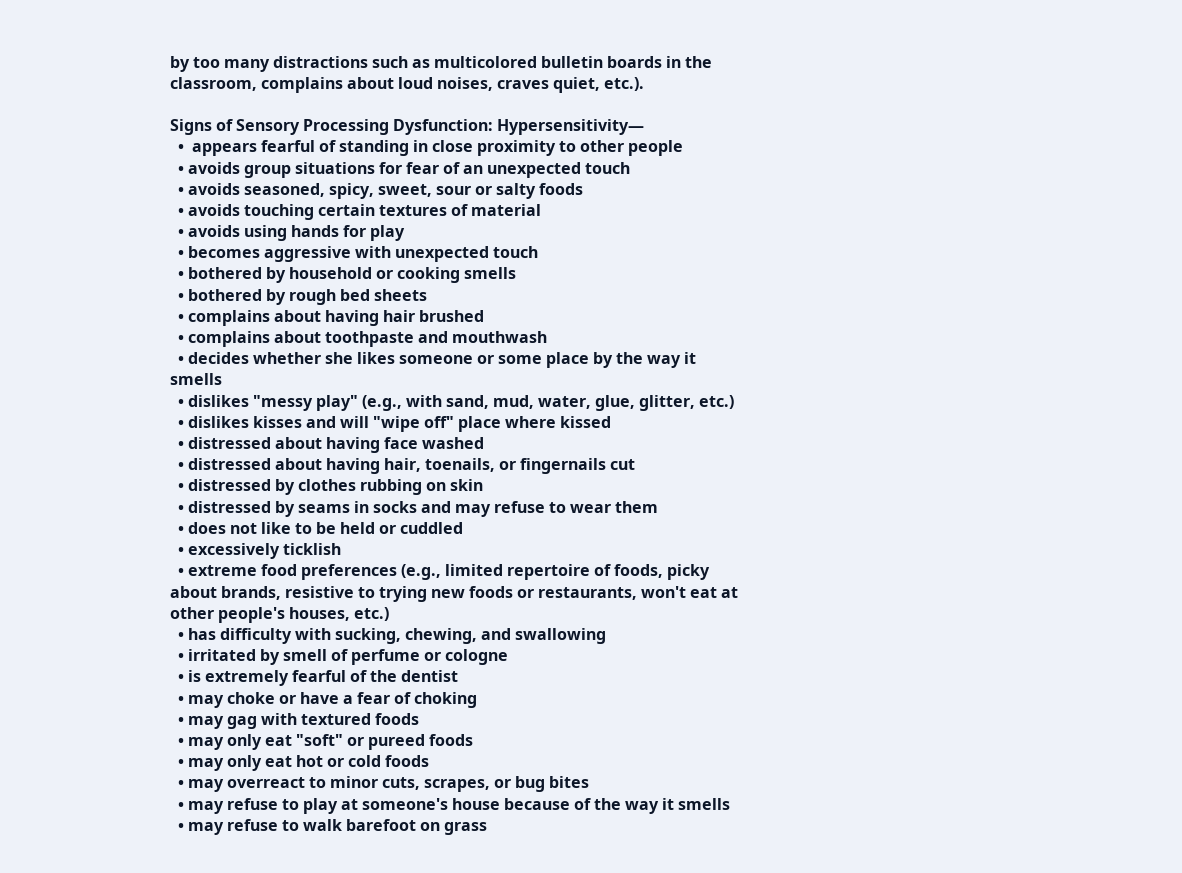by too many distractions such as multicolored bulletin boards in the classroom, complains about loud noises, craves quiet, etc.).

Signs of Sensory Processing Dysfunction: Hypersensitivity—
  •  appears fearful of standing in close proximity to other people
  • avoids group situations for fear of an unexpected touch
  • avoids seasoned, spicy, sweet, sour or salty foods
  • avoids touching certain textures of material
  • avoids using hands for play
  • becomes aggressive with unexpected touch
  • bothered by household or cooking smells
  • bothered by rough bed sheets
  • complains about having hair brushed
  • complains about toothpaste and mouthwash
  • decides whether she likes someone or some place by the way it smells
  • dislikes "messy play" (e.g., with sand, mud, water, glue, glitter, etc.)
  • dislikes kisses and will "wipe off" place where kissed
  • distressed about having face washed
  • distressed about having hair, toenails, or fingernails cut
  • distressed by clothes rubbing on skin
  • distressed by seams in socks and may refuse to wear them
  • does not like to be held or cuddled
  • excessively ticklish
  • extreme food preferences (e.g., limited repertoire of foods, picky about brands, resistive to trying new foods or restaurants, won't eat at other people's houses, etc.)
  • has difficulty with sucking, chewing, and swallowing
  • irritated by smell of perfume or cologne
  • is extremely fearful of the dentist
  • may choke or have a fear of choking
  • may gag with textured foods
  • may only eat "soft" or pureed foods
  • may only eat hot or cold foods
  • may overreact to minor cuts, scrapes, or bug bites
  • may refuse to play at someone's house because of the way it smells
  • may refuse to walk barefoot on grass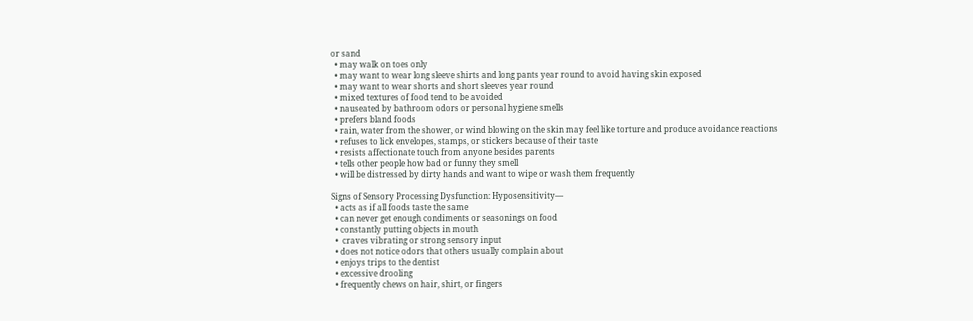or sand
  • may walk on toes only
  • may want to wear long sleeve shirts and long pants year round to avoid having skin exposed
  • may want to wear shorts and short sleeves year round
  • mixed textures of food tend to be avoided
  • nauseated by bathroom odors or personal hygiene smells
  • prefers bland foods
  • rain, water from the shower, or wind blowing on the skin may feel like torture and produce avoidance reactions
  • refuses to lick envelopes, stamps, or stickers because of their taste
  • resists affectionate touch from anyone besides parents
  • tells other people how bad or funny they smell
  • will be distressed by dirty hands and want to wipe or wash them frequently

Signs of Sensory Processing Dysfunction: Hyposensitivity—
  • acts as if all foods taste the same
  • can never get enough condiments or seasonings on food
  • constantly putting objects in mouth
  •  craves vibrating or strong sensory input
  • does not notice odors that others usually complain about
  • enjoys trips to the dentist
  • excessive drooling
  • frequently chews on hair, shirt, or fingers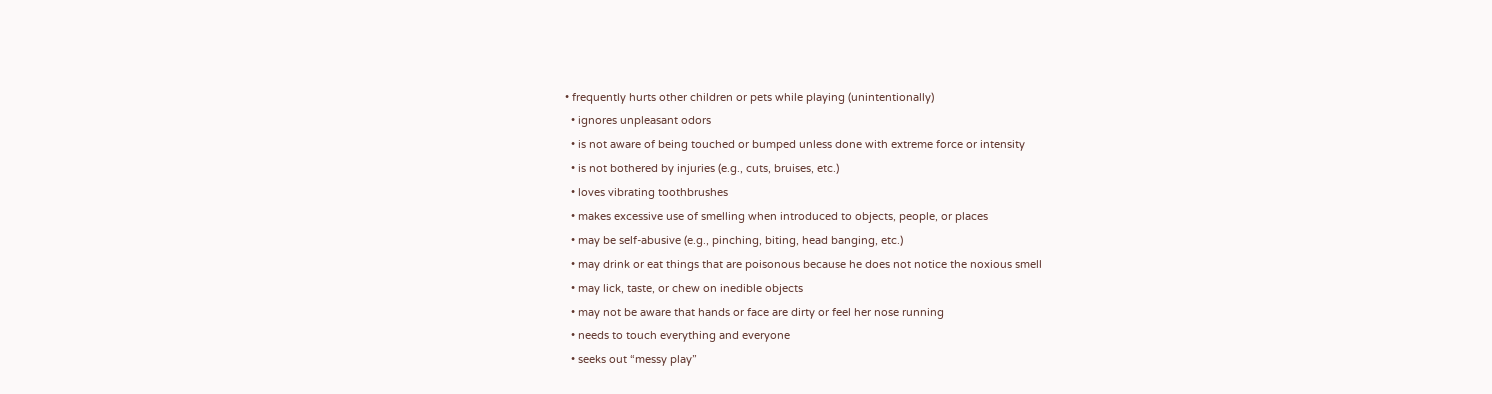• frequently hurts other children or pets while playing (unintentionally)
  • ignores unpleasant odors
  • is not aware of being touched or bumped unless done with extreme force or intensity
  • is not bothered by injuries (e.g., cuts, bruises, etc.)
  • loves vibrating toothbrushes
  • makes excessive use of smelling when introduced to objects, people, or places
  • may be self-abusive (e.g., pinching, biting, head banging, etc.)
  • may drink or eat things that are poisonous because he does not notice the noxious smell
  • may lick, taste, or chew on inedible objects
  • may not be aware that hands or face are dirty or feel her nose running
  • needs to touch everything and everyone
  • seeks out “messy play”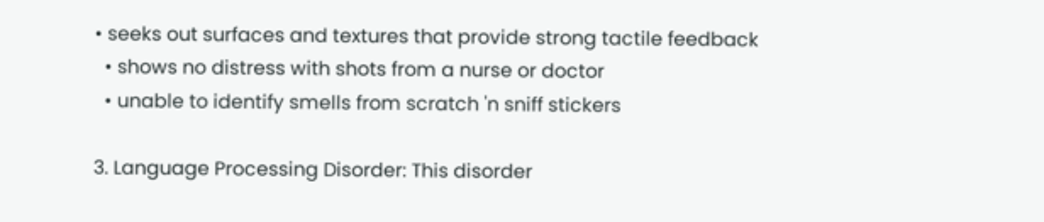• seeks out surfaces and textures that provide strong tactile feedback
  • shows no distress with shots from a nurse or doctor
  • unable to identify smells from scratch 'n sniff stickers

3. Language Processing Disorder: This disorder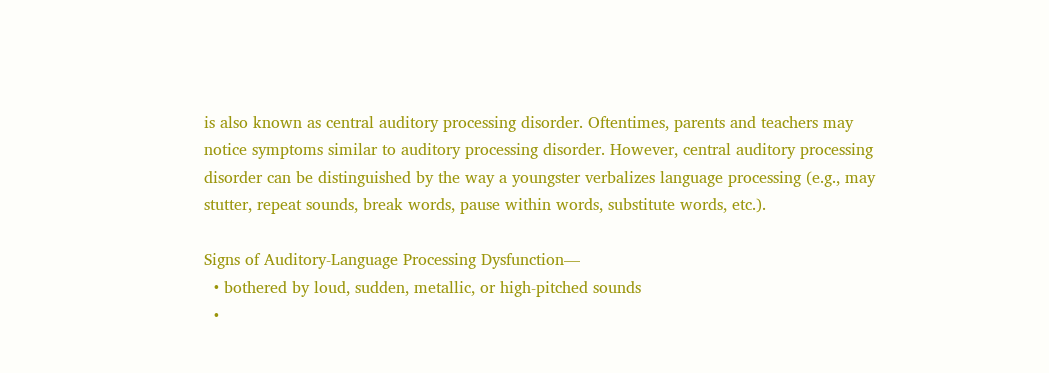is also known as central auditory processing disorder. Oftentimes, parents and teachers may notice symptoms similar to auditory processing disorder. However, central auditory processing disorder can be distinguished by the way a youngster verbalizes language processing (e.g., may stutter, repeat sounds, break words, pause within words, substitute words, etc.).

Signs of Auditory-Language Processing Dysfunction—
  • bothered by loud, sudden, metallic, or high-pitched sounds
  •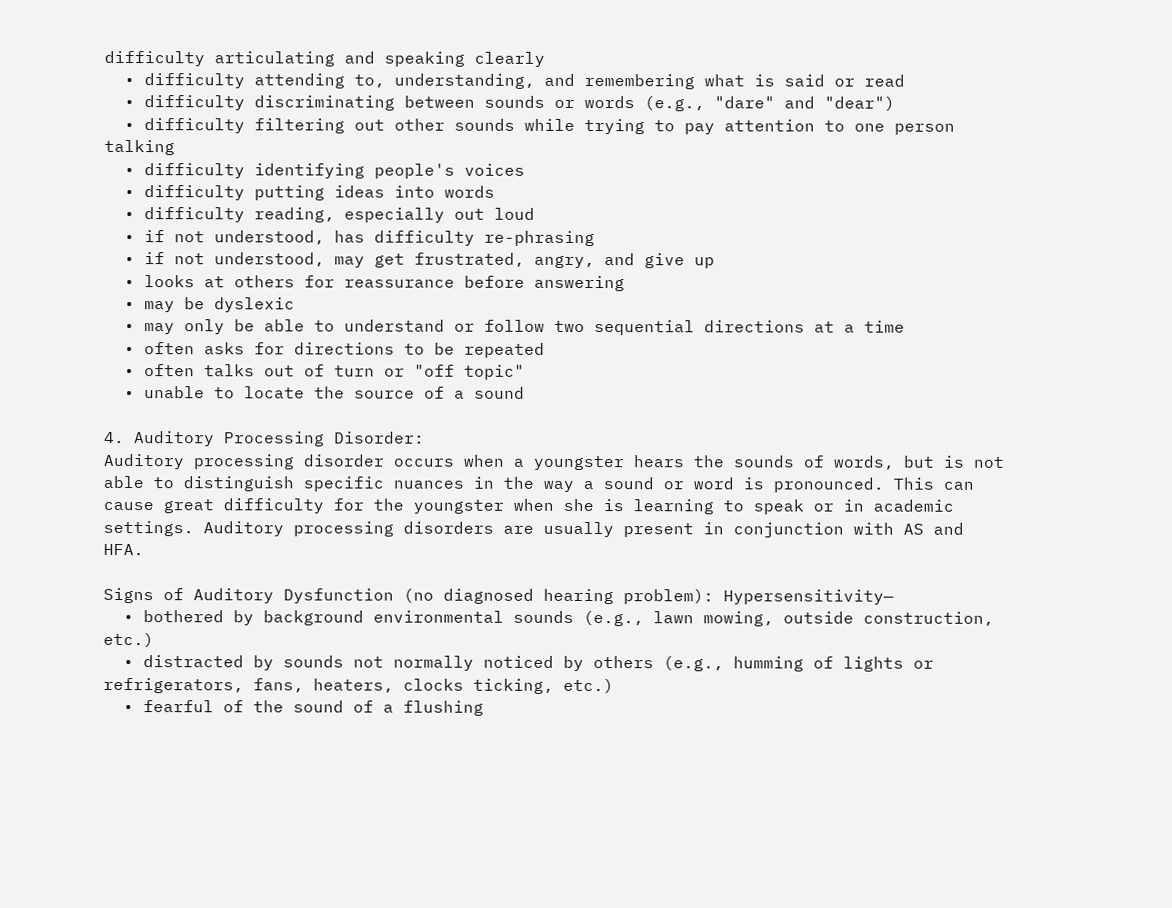difficulty articulating and speaking clearly
  • difficulty attending to, understanding, and remembering what is said or read
  • difficulty discriminating between sounds or words (e.g., "dare" and "dear")
  • difficulty filtering out other sounds while trying to pay attention to one person talking
  • difficulty identifying people's voices
  • difficulty putting ideas into words
  • difficulty reading, especially out loud
  • if not understood, has difficulty re-phrasing
  • if not understood, may get frustrated, angry, and give up
  • looks at others for reassurance before answering
  • may be dyslexic
  • may only be able to understand or follow two sequential directions at a time
  • often asks for directions to be repeated
  • often talks out of turn or "off topic"
  • unable to locate the source of a sound

4. Auditory Processing Disorder:
Auditory processing disorder occurs when a youngster hears the sounds of words, but is not able to distinguish specific nuances in the way a sound or word is pronounced. This can cause great difficulty for the youngster when she is learning to speak or in academic settings. Auditory processing disorders are usually present in conjunction with AS and HFA.

Signs of Auditory Dysfunction (no diagnosed hearing problem): Hypersensitivity—
  • bothered by background environmental sounds (e.g., lawn mowing, outside construction, etc.)
  • distracted by sounds not normally noticed by others (e.g., humming of lights or refrigerators, fans, heaters, clocks ticking, etc.)
  • fearful of the sound of a flushing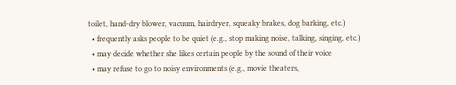toilet, hand-dry blower, vacuum, hairdryer, squeaky brakes, dog barking, etc.)
  • frequently asks people to be quiet (e.g., stop making noise, talking, singing, etc.)
  • may decide whether she likes certain people by the sound of their voice
  • may refuse to go to noisy environments (e.g., movie theaters,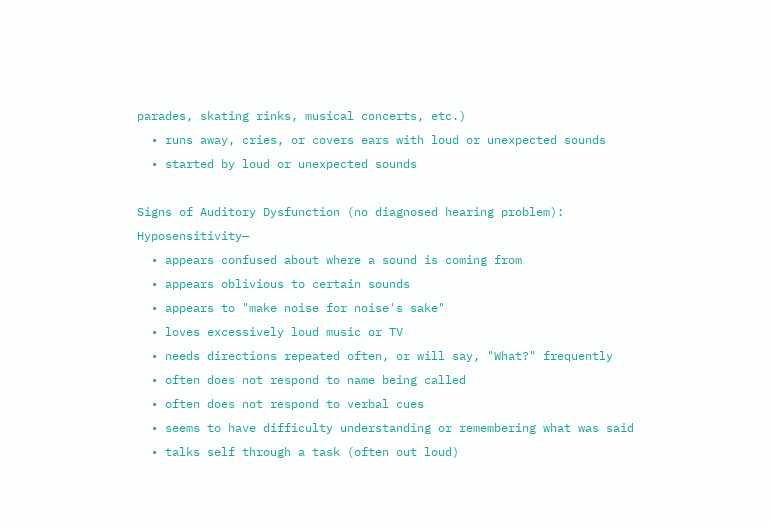parades, skating rinks, musical concerts, etc.)
  • runs away, cries, or covers ears with loud or unexpected sounds
  • started by loud or unexpected sounds

Signs of Auditory Dysfunction (no diagnosed hearing problem): Hyposensitivity—
  • appears confused about where a sound is coming from
  • appears oblivious to certain sounds
  • appears to "make noise for noise's sake"
  • loves excessively loud music or TV
  • needs directions repeated often, or will say, "What?" frequently
  • often does not respond to name being called
  • often does not respond to verbal cues
  • seems to have difficulty understanding or remembering what was said
  • talks self through a task (often out loud)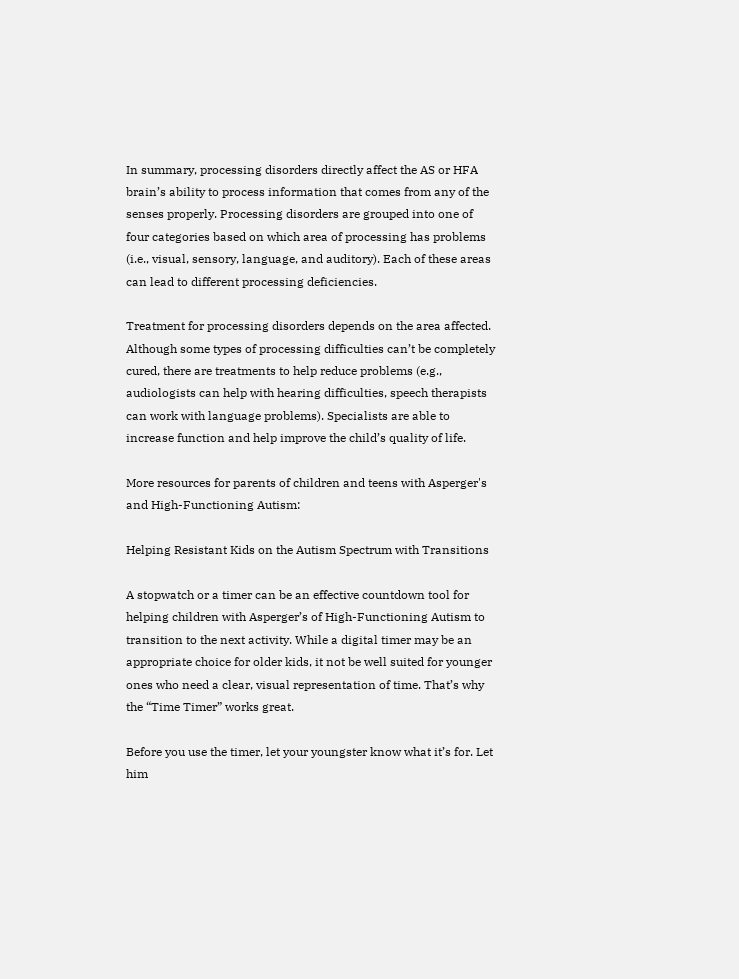In summary, processing disorders directly affect the AS or HFA brain’s ability to process information that comes from any of the senses properly. Processing disorders are grouped into one of four categories based on which area of processing has problems (i.e., visual, sensory, language, and auditory). Each of these areas can lead to different processing deficiencies.

Treatment for processing disorders depends on the area affected. Although some types of processing difficulties can’t be completely cured, there are treatments to help reduce problems (e.g., audiologists can help with hearing difficulties, speech therapists can work with language problems). Specialists are able to increase function and help improve the child’s quality of life.

More resources for parents of children and teens with Asperger's and High-Functioning Autism:

Helping Resistant Kids on the Autism Spectrum with Transitions

A stopwatch or a timer can be an effective countdown tool for helping children with Asperger’s of High-Functioning Autism to transition to the next activity. While a digital timer may be an appropriate choice for older kids, it not be well suited for younger ones who need a clear, visual representation of time. That’s why the “Time Timer” works great.

Before you use the timer, let your youngster know what it’s for. Let him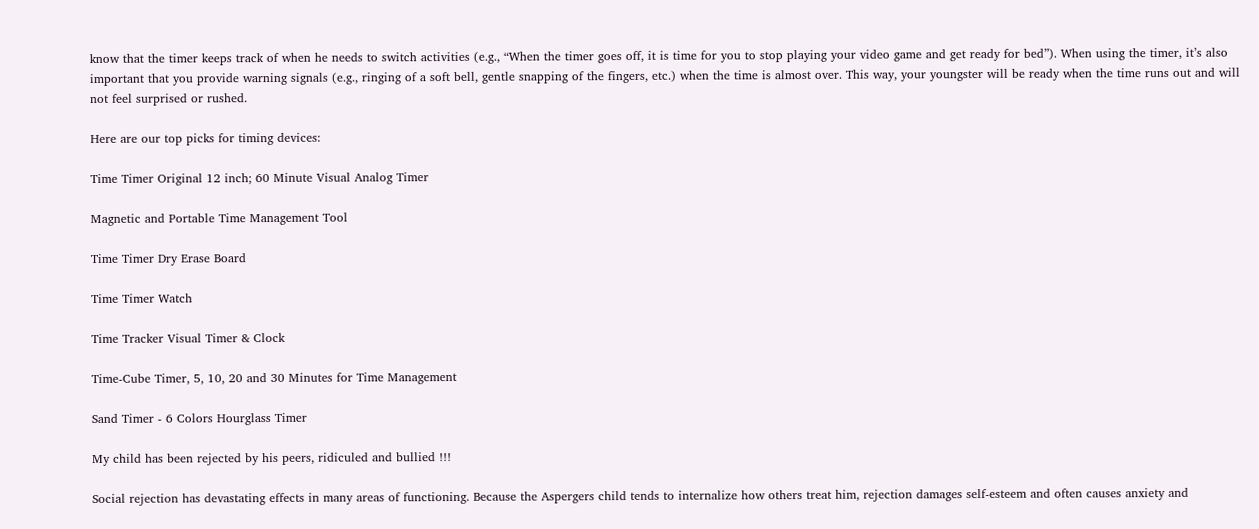know that the timer keeps track of when he needs to switch activities (e.g., “When the timer goes off, it is time for you to stop playing your video game and get ready for bed”). When using the timer, it’s also important that you provide warning signals (e.g., ringing of a soft bell, gentle snapping of the fingers, etc.) when the time is almost over. This way, your youngster will be ready when the time runs out and will not feel surprised or rushed.

Here are our top picks for timing devices:

Time Timer Original 12 inch; 60 Minute Visual Analog Timer

Magnetic and Portable Time Management Tool

Time Timer Dry Erase Board

Time Timer Watch

Time Tracker Visual Timer & Clock

Time-Cube Timer, 5, 10, 20 and 30 Minutes for Time Management

Sand Timer - 6 Colors Hourglass Timer

My child has been rejected by his peers, ridiculed and bullied !!!

Social rejection has devastating effects in many areas of functioning. Because the Aspergers child tends to internalize how others treat him, rejection damages self-esteem and often causes anxiety and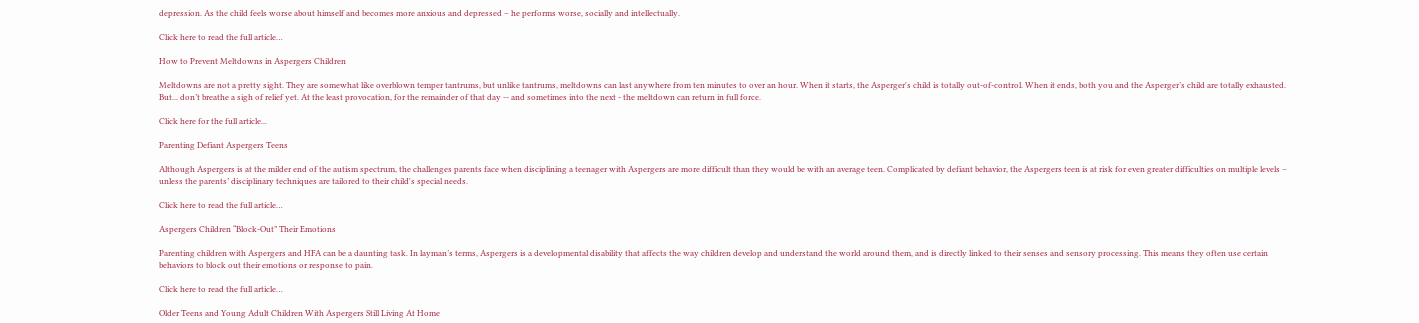depression. As the child feels worse about himself and becomes more anxious and depressed – he performs worse, socially and intellectually.

Click here to read the full article…

How to Prevent Meltdowns in Aspergers Children

Meltdowns are not a pretty sight. They are somewhat like overblown temper tantrums, but unlike tantrums, meltdowns can last anywhere from ten minutes to over an hour. When it starts, the Asperger's child is totally out-of-control. When it ends, both you and the Asperger’s child are totally exhausted. But... don’t breathe a sigh of relief yet. At the least provocation, for the remainder of that day -- and sometimes into the next - the meltdown can return in full force.

Click here for the full article...

Parenting Defiant Aspergers Teens

Although Aspergers is at the milder end of the autism spectrum, the challenges parents face when disciplining a teenager with Aspergers are more difficult than they would be with an average teen. Complicated by defiant behavior, the Aspergers teen is at risk for even greater difficulties on multiple levels – unless the parents’ disciplinary techniques are tailored to their child's special needs.

Click here to read the full article…

Aspergers Children “Block-Out” Their Emotions

Parenting children with Aspergers and HFA can be a daunting task. In layman’s terms, Aspergers is a developmental disability that affects the way children develop and understand the world around them, and is directly linked to their senses and sensory processing. This means they often use certain behaviors to block out their emotions or response to pain.

Click here to read the full article…

Older Teens and Young Adult Children With Aspergers Still Living At Home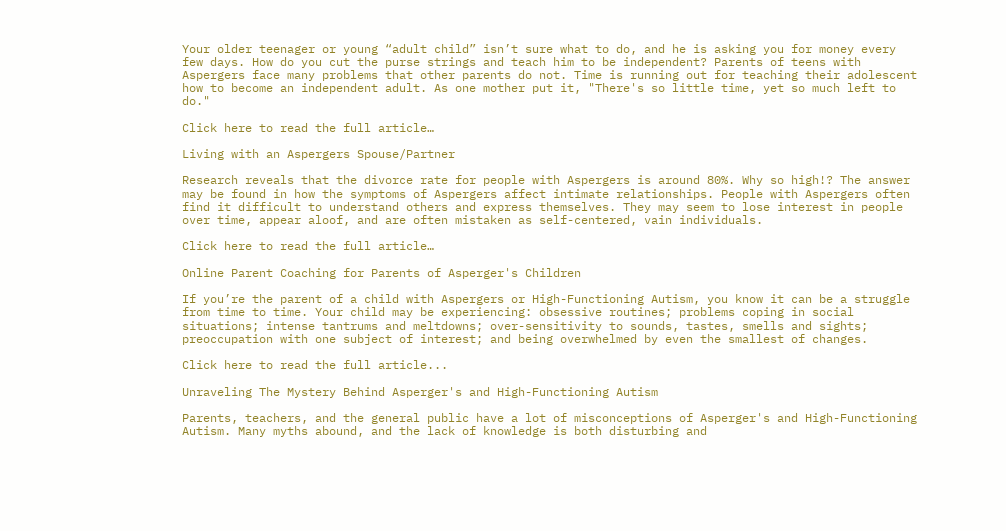Your older teenager or young “adult child” isn’t sure what to do, and he is asking you for money every few days. How do you cut the purse strings and teach him to be independent? Parents of teens with Aspergers face many problems that other parents do not. Time is running out for teaching their adolescent how to become an independent adult. As one mother put it, "There's so little time, yet so much left to do."

Click here to read the full article…

Living with an Aspergers Spouse/Partner

Research reveals that the divorce rate for people with Aspergers is around 80%. Why so high!? The answer may be found in how the symptoms of Aspergers affect intimate relationships. People with Aspergers often find it difficult to understand others and express themselves. They may seem to lose interest in people over time, appear aloof, and are often mistaken as self-centered, vain individuals.

Click here to read the full article…

Online Parent Coaching for Parents of Asperger's Children

If you’re the parent of a child with Aspergers or High-Functioning Autism, you know it can be a struggle from time to time. Your child may be experiencing: obsessive routines; problems coping in social situations; intense tantrums and meltdowns; over-sensitivity to sounds, tastes, smells and sights; preoccupation with one subject of interest; and being overwhelmed by even the smallest of changes.

Click here to read the full article...

Unraveling The Mystery Behind Asperger's and High-Functioning Autism

Parents, teachers, and the general public have a lot of misconceptions of Asperger's and High-Functioning Autism. Many myths abound, and the lack of knowledge is both disturbing and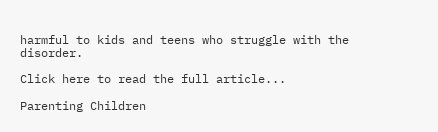harmful to kids and teens who struggle with the disorder.

Click here to read the full article...

Parenting Children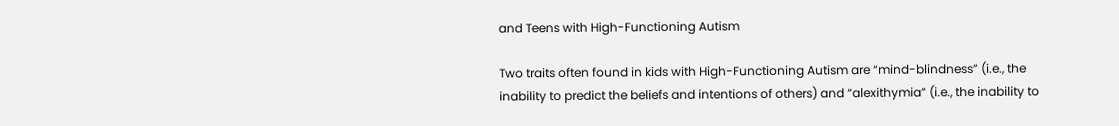and Teens with High-Functioning Autism

Two traits often found in kids with High-Functioning Autism are “mind-blindness” (i.e., the inability to predict the beliefs and intentions of others) and “alexithymia” (i.e., the inability to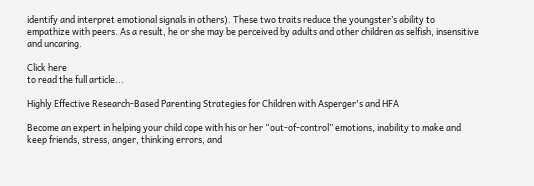identify and interpret emotional signals in others). These two traits reduce the youngster’s ability to empathize with peers. As a result, he or she may be perceived by adults and other children as selfish, insensitive and uncaring.

Click here
to read the full article...

Highly Effective Research-Based Parenting Strategies for Children with Asperger's and HFA

Become an expert in helping your child cope with his or her “out-of-control” emotions, inability to make and keep friends, stress, anger, thinking errors, and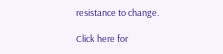resistance to change.

Click here for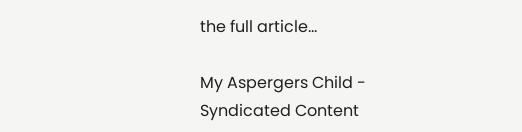the full article...

My Aspergers Child - Syndicated Content